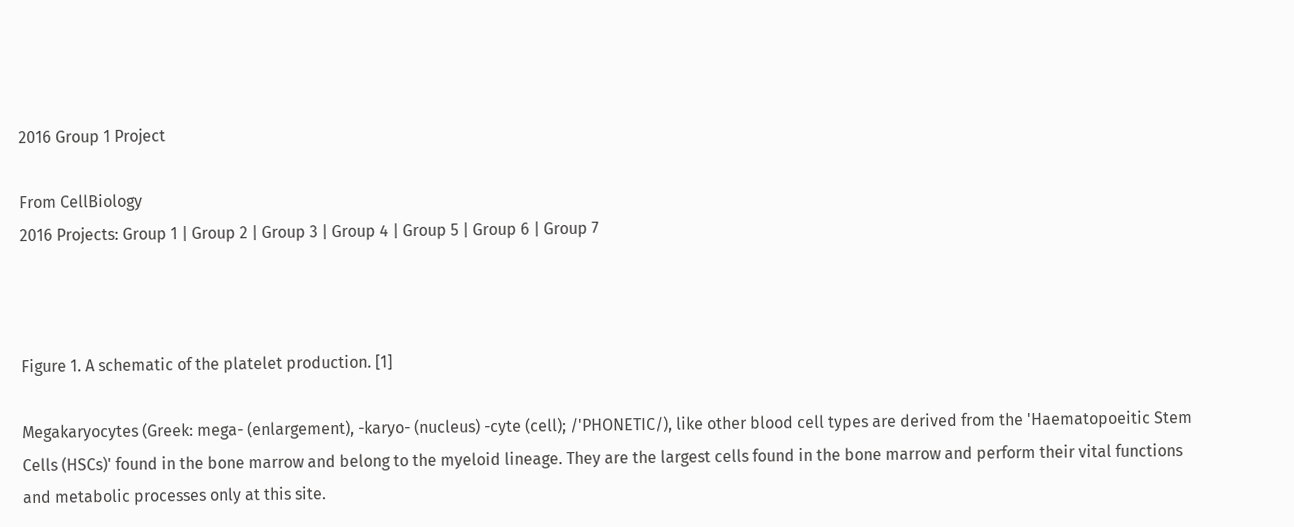2016 Group 1 Project

From CellBiology
2016 Projects: Group 1 | Group 2 | Group 3 | Group 4 | Group 5 | Group 6 | Group 7



Figure 1. A schematic of the platelet production. [1]

Megakaryocytes (Greek: mega- (enlargement), -karyo- (nucleus) -cyte (cell); /'PHONETIC/), like other blood cell types are derived from the 'Haematopoeitic Stem Cells (HSCs)' found in the bone marrow and belong to the myeloid lineage. They are the largest cells found in the bone marrow and perform their vital functions and metabolic processes only at this site.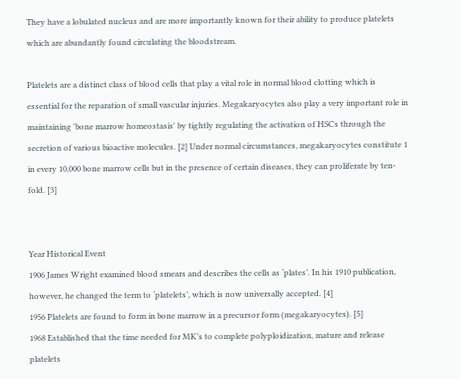They have a lobulated nucleus and are more importantly known for their ability to produce platelets which are abundantly found circulating the bloodstream.

Platelets are a distinct class of blood cells that play a vital role in normal blood clotting which is essential for the reparation of small vascular injuries. Megakaryocytes also play a very important role in maintaining 'bone marrow homeostasis' by tightly regulating the activation of HSCs through the secretion of various bioactive molecules. [2] Under normal circumstances, megakaryocytes constitute 1 in every 10,000 bone marrow cells but in the presence of certain diseases, they can proliferate by ten-fold. [3]


Year Historical Event
1906 James Wright examined blood smears and describes the cells as ‘plates’. In his 1910 publication, however, he changed the term to ‘platelets’, which is now universally accepted. [4]
1956 Platelets are found to form in bone marrow in a precursor form (megakaryocytes). [5]
1968 Established that the time needed for MK’s to complete polyploidization, mature and release platelets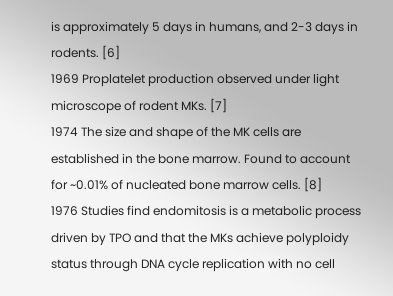is approximately 5 days in humans, and 2-3 days in rodents. [6]
1969 Proplatelet production observed under light microscope of rodent MKs. [7]
1974 The size and shape of the MK cells are established in the bone marrow. Found to account for ~0.01% of nucleated bone marrow cells. [8]
1976 Studies find endomitosis is a metabolic process driven by TPO and that the MKs achieve polyploidy status through DNA cycle replication with no cell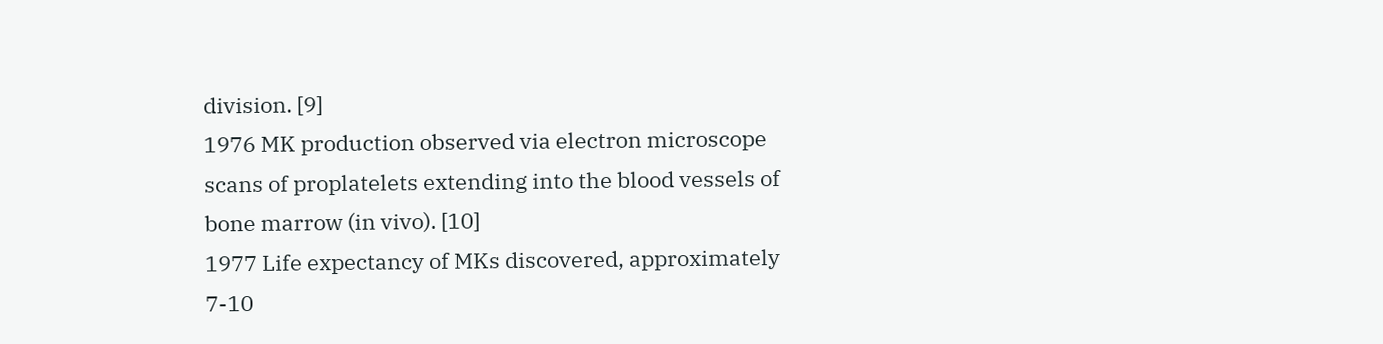division. [9]
1976 MK production observed via electron microscope scans of proplatelets extending into the blood vessels of bone marrow (in vivo). [10]
1977 Life expectancy of MKs discovered, approximately 7-10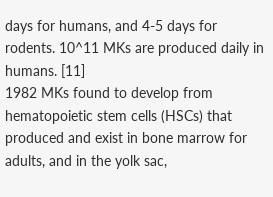days for humans, and 4-5 days for rodents. 10^11 MKs are produced daily in humans. [11]
1982 MKs found to develop from hematopoietic stem cells (HSCs) that produced and exist in bone marrow for adults, and in the yolk sac,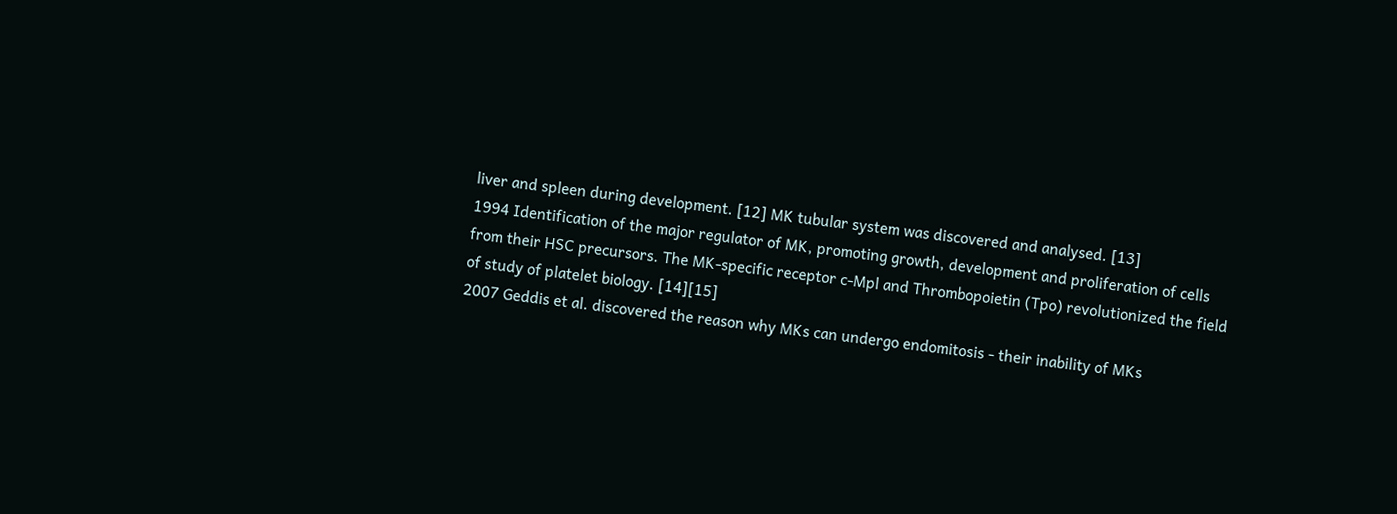liver and spleen during development. [12] MK tubular system was discovered and analysed. [13]
1994 Identification of the major regulator of MK, promoting growth, development and proliferation of cells from their HSC precursors. The MK-specific receptor c-Mpl and Thrombopoietin (Tpo) revolutionized the field of study of platelet biology. [14][15]
2007 Geddis et al. discovered the reason why MKs can undergo endomitosis - their inability of MKs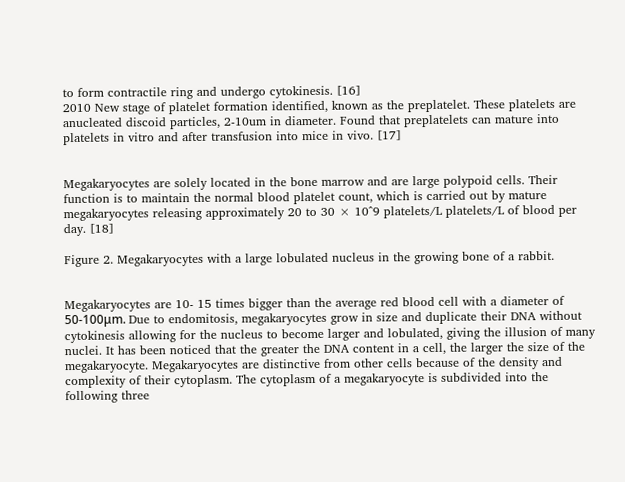to form contractile ring and undergo cytokinesis. [16]
2010 New stage of platelet formation identified, known as the preplatelet. These platelets are anucleated discoid particles, 2-10um in diameter. Found that preplatelets can mature into platelets in vitro and after transfusion into mice in vivo. [17]


Megakaryocytes are solely located in the bone marrow and are large polypoid cells. Their function is to maintain the normal blood platelet count, which is carried out by mature megakaryocytes releasing approximately 20 to 30 × 10^9 platelets/L platelets/L of blood per day. [18]

Figure 2. Megakaryocytes with a large lobulated nucleus in the growing bone of a rabbit.


Megakaryocytes are 10- 15 times bigger than the average red blood cell with a diameter of 50-100μm. Due to endomitosis, megakaryocytes grow in size and duplicate their DNA without cytokinesis allowing for the nucleus to become larger and lobulated, giving the illusion of many nuclei. It has been noticed that the greater the DNA content in a cell, the larger the size of the megakaryocyte. Megakaryocytes are distinctive from other cells because of the density and complexity of their cytoplasm. The cytoplasm of a megakaryocyte is subdivided into the following three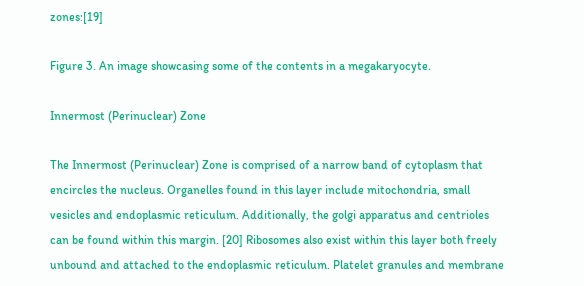zones:[19]

Figure 3. An image showcasing some of the contents in a megakaryocyte.

Innermost (Perinuclear) Zone

The Innermost (Perinuclear) Zone is comprised of a narrow band of cytoplasm that encircles the nucleus. Organelles found in this layer include mitochondria, small vesicles and endoplasmic reticulum. Additionally, the golgi apparatus and centrioles can be found within this margin. [20] Ribosomes also exist within this layer both freely unbound and attached to the endoplasmic reticulum. Platelet granules and membrane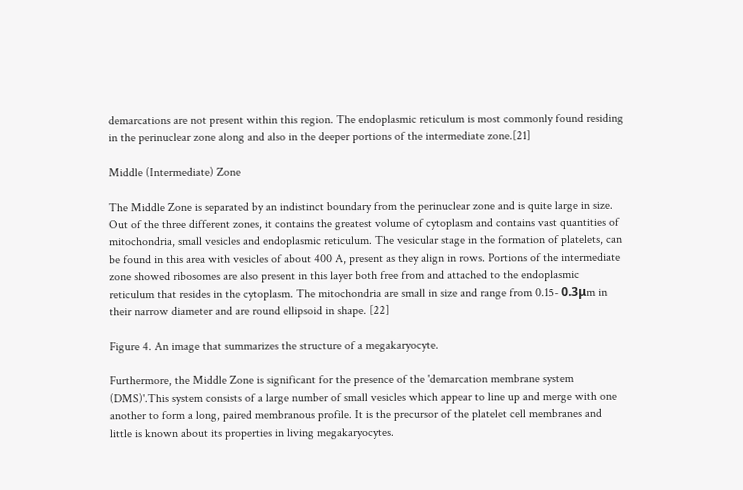demarcations are not present within this region. The endoplasmic reticulum is most commonly found residing in the perinuclear zone along and also in the deeper portions of the intermediate zone.[21]

Middle (Intermediate) Zone

The Middle Zone is separated by an indistinct boundary from the perinuclear zone and is quite large in size. Out of the three different zones, it contains the greatest volume of cytoplasm and contains vast quantities of mitochondria, small vesicles and endoplasmic reticulum. The vesicular stage in the formation of platelets, can be found in this area with vesicles of about 400 A, present as they align in rows. Portions of the intermediate zone showed ribosomes are also present in this layer both free from and attached to the endoplasmic reticulum that resides in the cytoplasm. The mitochondria are small in size and range from 0.15- 0.3μm in their narrow diameter and are round ellipsoid in shape. [22]

Figure 4. An image that summarizes the structure of a megakaryocyte.

Furthermore, the Middle Zone is significant for the presence of the 'demarcation membrane system (DMS)'.This system consists of a large number of small vesicles which appear to line up and merge with one another to form a long, paired membranous profile. It is the precursor of the platelet cell membranes and little is known about its properties in living megakaryocytes.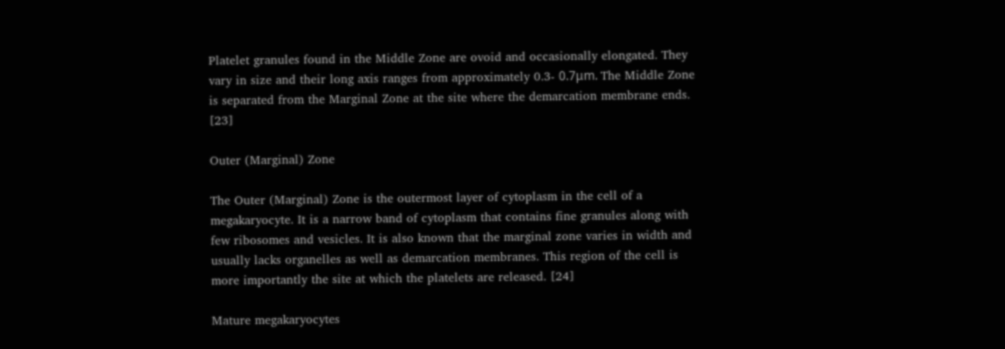Platelet granules found in the Middle Zone are ovoid and occasionally elongated. They vary in size and their long axis ranges from approximately 0.3- 0.7μm. The Middle Zone is separated from the Marginal Zone at the site where the demarcation membrane ends. [23]

Outer (Marginal) Zone

The Outer (Marginal) Zone is the outermost layer of cytoplasm in the cell of a megakaryocyte. It is a narrow band of cytoplasm that contains fine granules along with few ribosomes and vesicles. It is also known that the marginal zone varies in width and usually lacks organelles as well as demarcation membranes. This region of the cell is more importantly the site at which the platelets are released. [24]

Mature megakaryocytes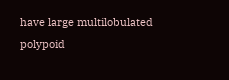have large multilobulated polypoid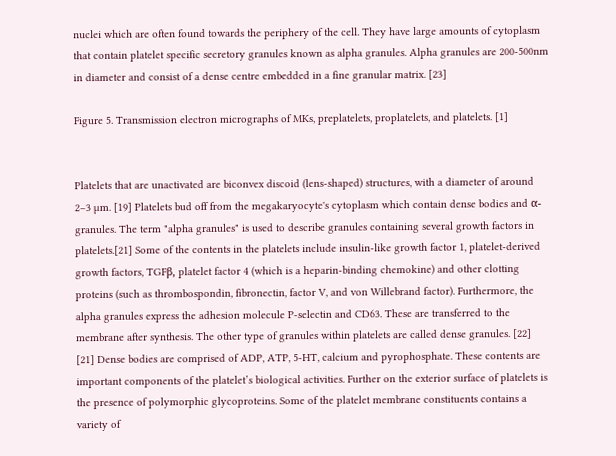nuclei which are often found towards the periphery of the cell. They have large amounts of cytoplasm that contain platelet specific secretory granules known as alpha granules. Alpha granules are 200-500nm in diameter and consist of a dense centre embedded in a fine granular matrix. [23]

Figure 5. Transmission electron micrographs of MKs, preplatelets, proplatelets, and platelets. [1]


Platelets that are unactivated are biconvex discoid (lens-shaped) structures, with a diameter of around 2–3 µm. [19] Platelets bud off from the megakaryocyte's cytoplasm which contain dense bodies and α-granules. The term "alpha granules" is used to describe granules containing several growth factors in platelets.[21] Some of the contents in the platelets include insulin-like growth factor 1, platelet-derived growth factors, TGFβ, platelet factor 4 (which is a heparin-binding chemokine) and other clotting proteins (such as thrombospondin, fibronectin, factor V, and von Willebrand factor). Furthermore, the alpha granules express the adhesion molecule P-selectin and CD63. These are transferred to the membrane after synthesis. The other type of granules within platelets are called dense granules. [22] [21] Dense bodies are comprised of ADP, ATP, 5-HT, calcium and pyrophosphate. These contents are important components of the platelet’s biological activities. Further on the exterior surface of platelets is the presence of polymorphic glycoproteins. Some of the platelet membrane constituents contains a variety of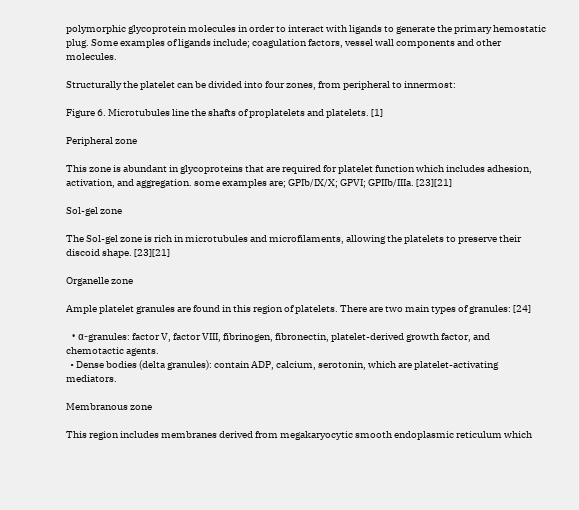polymorphic glycoprotein molecules in order to interact with ligands to generate the primary hemostatic plug. Some examples of ligands include; coagulation factors, vessel wall components and other molecules.

Structurally the platelet can be divided into four zones, from peripheral to innermost:

Figure 6. Microtubules line the shafts of proplatelets and platelets. [1]

Peripheral zone

This zone is abundant in glycoproteins that are required for platelet function which includes adhesion, activation, and aggregation. some examples are; GPIb/IX/X; GPVI; GPIIb/IIIa. [23][21]

Sol-gel zone

The Sol-gel zone is rich in microtubules and microfilaments, allowing the platelets to preserve their discoid shape. [23][21]

Organelle zone

Ample platelet granules are found in this region of platelets. There are two main types of granules: [24]

  • α-granules: factor V, factor VIII, fibrinogen, fibronectin, platelet-derived growth factor, and chemotactic agents.
  • Dense bodies (delta granules): contain ADP, calcium, serotonin, which are platelet-activating mediators.

Membranous zone

This region includes membranes derived from megakaryocytic smooth endoplasmic reticulum which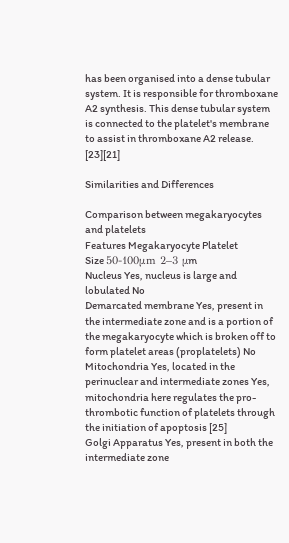has been organised into a dense tubular system. It is responsible for thromboxane A2 synthesis. This dense tubular system is connected to the platelet's membrane to assist in thromboxane A2 release. [23][21]

Similarities and Differences

Comparison between megakaryocytes and platelets
Features Megakaryocyte Platelet
Size 50-100μm 2–3 µm
Nucleus Yes, nucleus is large and lobulated No
Demarcated membrane Yes, present in the intermediate zone and is a portion of the megakaryocyte which is broken off to form platelet areas (proplatelets) No
Mitochondria Yes, located in the perinuclear and intermediate zones Yes, mitochondria here regulates the pro-thrombotic function of platelets through the initiation of apoptosis [25]
Golgi Apparatus Yes, present in both the intermediate zone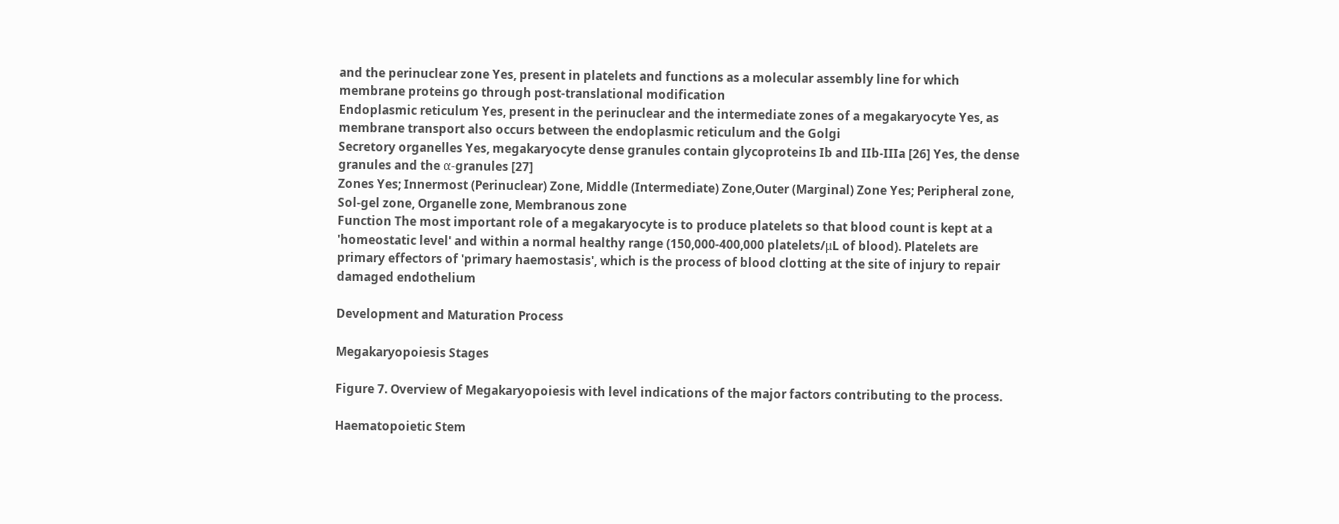and the perinuclear zone Yes, present in platelets and functions as a molecular assembly line for which membrane proteins go through post-translational modification
Endoplasmic reticulum Yes, present in the perinuclear and the intermediate zones of a megakaryocyte Yes, as membrane transport also occurs between the endoplasmic reticulum and the Golgi
Secretory organelles Yes, megakaryocyte dense granules contain glycoproteins Ib and IIb-IIIa [26] Yes, the dense granules and the α-granules [27]
Zones Yes; Innermost (Perinuclear) Zone, Middle (Intermediate) Zone,Outer (Marginal) Zone Yes; Peripheral zone, Sol-gel zone, Organelle zone, Membranous zone
Function The most important role of a megakaryocyte is to produce platelets so that blood count is kept at a 'homeostatic level' and within a normal healthy range (150,000-400,000 platelets/μL of blood). Platelets are primary effectors of 'primary haemostasis', which is the process of blood clotting at the site of injury to repair damaged endothelium

Development and Maturation Process

Megakaryopoiesis Stages

Figure 7. Overview of Megakaryopoiesis with level indications of the major factors contributing to the process.

Haematopoietic Stem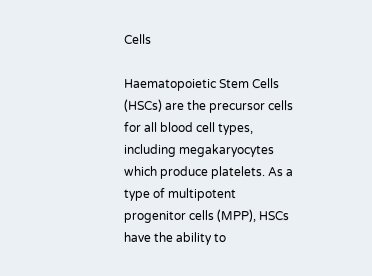Cells

Haematopoietic Stem Cells (HSCs) are the precursor cells for all blood cell types, including megakaryocytes which produce platelets. As a type of multipotent progenitor cells (MPP), HSCs have the ability to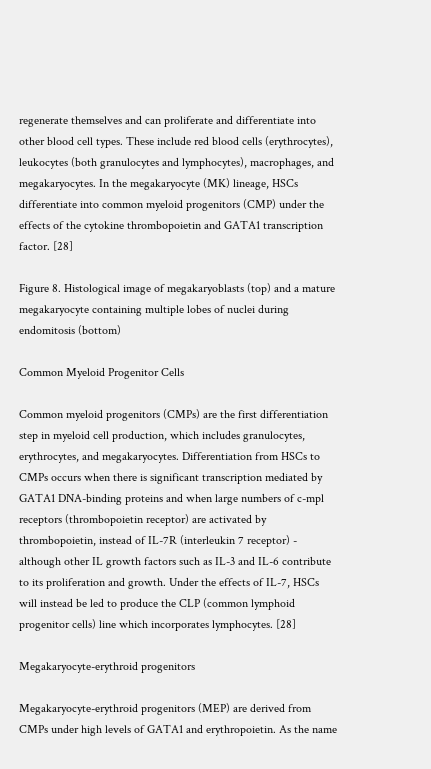regenerate themselves and can proliferate and differentiate into other blood cell types. These include red blood cells (erythrocytes), leukocytes (both granulocytes and lymphocytes), macrophages, and megakaryocytes. In the megakaryocyte (MK) lineage, HSCs differentiate into common myeloid progenitors (CMP) under the effects of the cytokine thrombopoietin and GATA1 transcription factor. [28]

Figure 8. Histological image of megakaryoblasts (top) and a mature megakaryocyte containing multiple lobes of nuclei during endomitosis (bottom)

Common Myeloid Progenitor Cells

Common myeloid progenitors (CMPs) are the first differentiation step in myeloid cell production, which includes granulocytes, erythrocytes, and megakaryocytes. Differentiation from HSCs to CMPs occurs when there is significant transcription mediated by GATA1 DNA-binding proteins and when large numbers of c-mpl receptors (thrombopoietin receptor) are activated by thrombopoietin, instead of IL-7R (interleukin 7 receptor) - although other IL growth factors such as IL-3 and IL-6 contribute to its proliferation and growth. Under the effects of IL-7, HSCs will instead be led to produce the CLP (common lymphoid progenitor cells) line which incorporates lymphocytes. [28]

Megakaryocyte-erythroid progenitors

Megakaryocyte-erythroid progenitors (MEP) are derived from CMPs under high levels of GATA1 and erythropoietin. As the name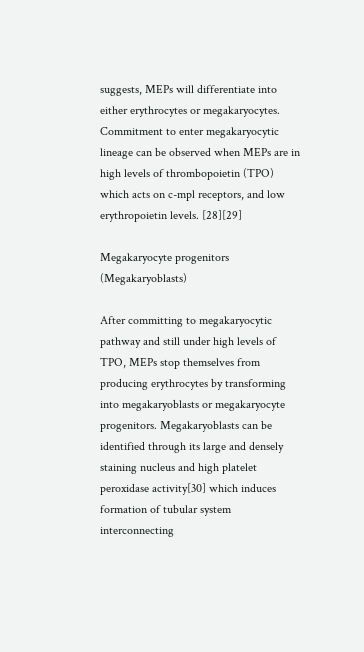suggests, MEPs will differentiate into either erythrocytes or megakaryocytes. Commitment to enter megakaryocytic lineage can be observed when MEPs are in high levels of thrombopoietin (TPO) which acts on c-mpl receptors, and low erythropoietin levels. [28][29]

Megakaryocyte progenitors (Megakaryoblasts)

After committing to megakaryocytic pathway and still under high levels of TPO, MEPs stop themselves from producing erythrocytes by transforming into megakaryoblasts or megakaryocyte progenitors. Megakaryoblasts can be identified through its large and densely staining nucleus and high platelet peroxidase activity[30] which induces formation of tubular system interconnecting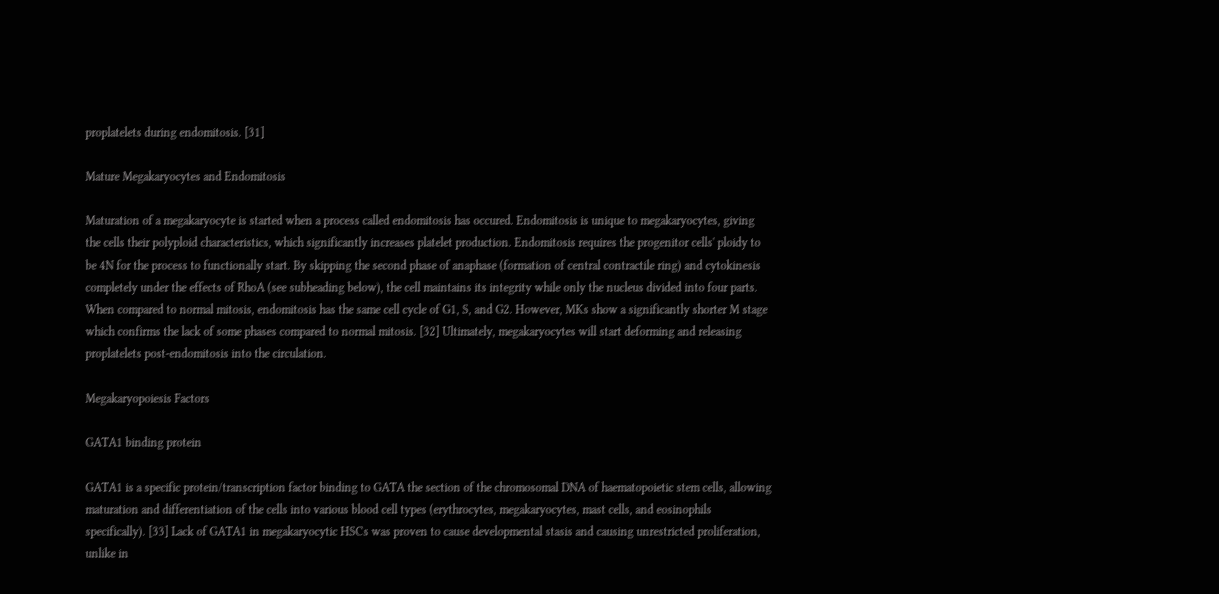proplatelets during endomitosis. [31]

Mature Megakaryocytes and Endomitosis

Maturation of a megakaryocyte is started when a process called endomitosis has occured. Endomitosis is unique to megakaryocytes, giving the cells their polyploid characteristics, which significantly increases platelet production. Endomitosis requires the progenitor cells' ploidy to be 4N for the process to functionally start. By skipping the second phase of anaphase (formation of central contractile ring) and cytokinesis completely under the effects of RhoA (see subheading below), the cell maintains its integrity while only the nucleus divided into four parts. When compared to normal mitosis, endomitosis has the same cell cycle of G1, S, and G2. However, MKs show a significantly shorter M stage which confirms the lack of some phases compared to normal mitosis. [32] Ultimately, megakaryocytes will start deforming and releasing proplatelets post-endomitosis into the circulation.

Megakaryopoiesis Factors

GATA1 binding protein

GATA1 is a specific protein/transcription factor binding to GATA the section of the chromosomal DNA of haematopoietic stem cells, allowing maturation and differentiation of the cells into various blood cell types (erythrocytes, megakaryocytes, mast cells, and eosinophils specifically). [33] Lack of GATA1 in megakaryocytic HSCs was proven to cause developmental stasis and causing unrestricted proliferation, unlike in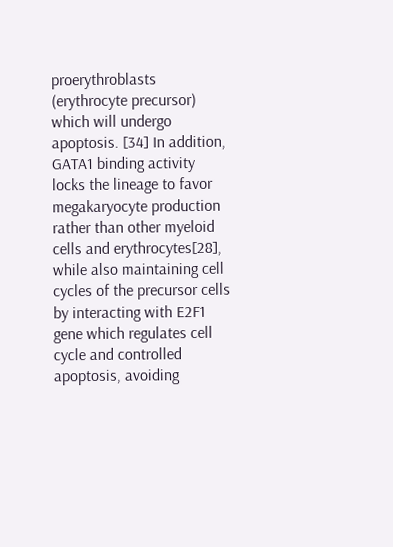proerythroblasts (erythrocyte precursor) which will undergo apoptosis. [34] In addition, GATA1 binding activity locks the lineage to favor megakaryocyte production rather than other myeloid cells and erythrocytes[28], while also maintaining cell cycles of the precursor cells by interacting with E2F1 gene which regulates cell cycle and controlled apoptosis, avoiding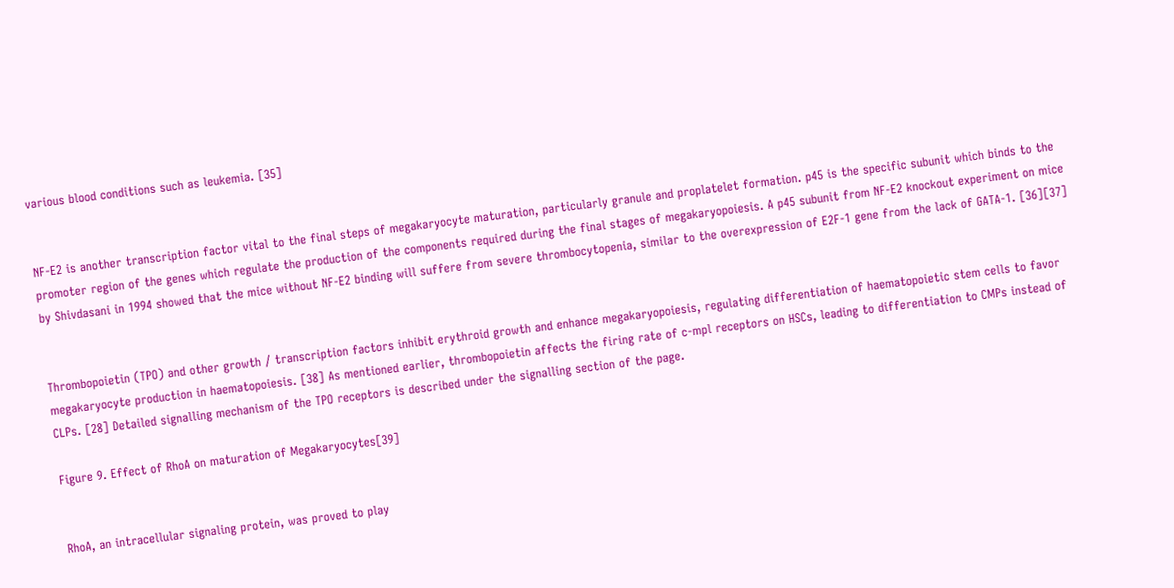various blood conditions such as leukemia. [35]


NF-E2 is another transcription factor vital to the final steps of megakaryocyte maturation, particularly granule and proplatelet formation. p45 is the specific subunit which binds to the promoter region of the genes which regulate the production of the components required during the final stages of megakaryopoiesis. A p45 subunit from NF-E2 knockout experiment on mice by Shivdasani in 1994 showed that the mice without NF-E2 binding will suffere from severe thrombocytopenia, similar to the overexpression of E2F-1 gene from the lack of GATA-1. [36][37]


Thrombopoietin (TPO) and other growth / transcription factors inhibit erythroid growth and enhance megakaryopoiesis, regulating differentiation of haematopoietic stem cells to favor megakaryocyte production in haematopoiesis. [38] As mentioned earlier, thrombopoietin affects the firing rate of c-mpl receptors on HSCs, leading to differentiation to CMPs instead of CLPs. [28] Detailed signalling mechanism of the TPO receptors is described under the signalling section of the page.

Figure 9. Effect of RhoA on maturation of Megakaryocytes[39]


RhoA, an intracellular signaling protein, was proved to play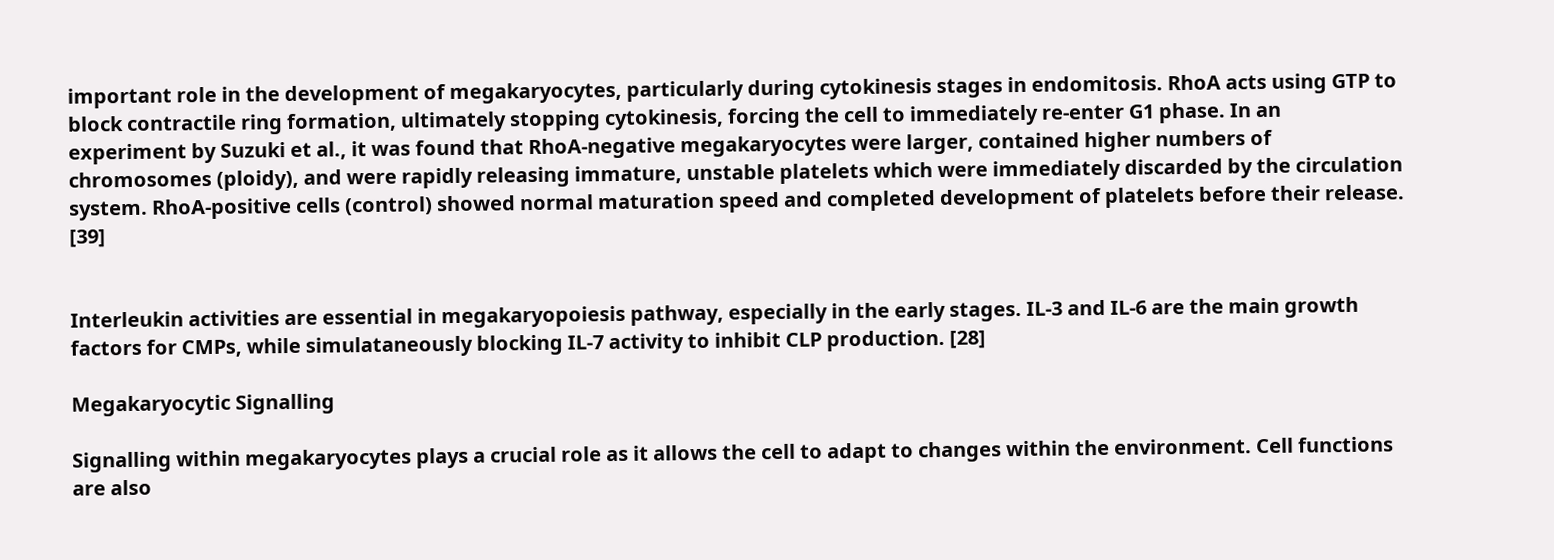important role in the development of megakaryocytes, particularly during cytokinesis stages in endomitosis. RhoA acts using GTP to block contractile ring formation, ultimately stopping cytokinesis, forcing the cell to immediately re-enter G1 phase. In an experiment by Suzuki et al., it was found that RhoA-negative megakaryocytes were larger, contained higher numbers of chromosomes (ploidy), and were rapidly releasing immature, unstable platelets which were immediately discarded by the circulation system. RhoA-positive cells (control) showed normal maturation speed and completed development of platelets before their release. [39]


Interleukin activities are essential in megakaryopoiesis pathway, especially in the early stages. IL-3 and IL-6 are the main growth factors for CMPs, while simulataneously blocking IL-7 activity to inhibit CLP production. [28]

Megakaryocytic Signalling

Signalling within megakaryocytes plays a crucial role as it allows the cell to adapt to changes within the environment. Cell functions are also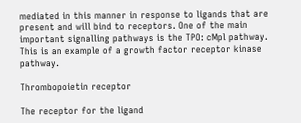mediated in this manner in response to ligands that are present and will bind to receptors. One of the main important signalling pathways is the TPO: cMpl pathway. This is an example of a growth factor receptor kinase pathway.

Thrombopoietin receptor

The receptor for the ligand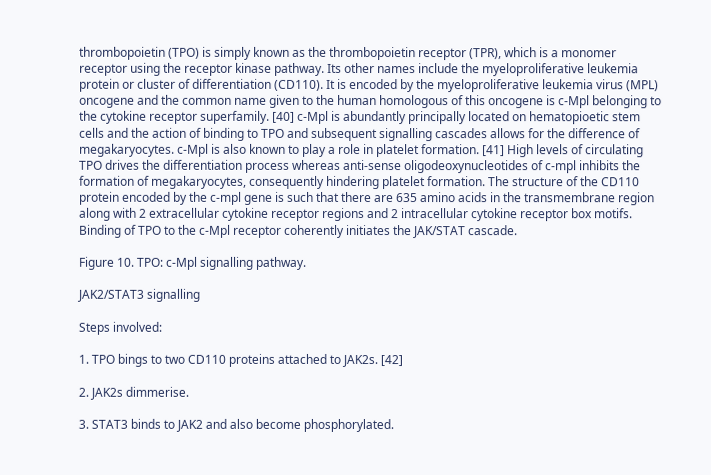thrombopoietin (TPO) is simply known as the thrombopoietin receptor (TPR), which is a monomer receptor using the receptor kinase pathway. Its other names include the myeloproliferative leukemia protein or cluster of differentiation (CD110). It is encoded by the myeloproliferative leukemia virus (MPL) oncogene and the common name given to the human homologous of this oncogene is c-Mpl belonging to the cytokine receptor superfamily. [40] c-Mpl is abundantly principally located on hematopioetic stem cells and the action of binding to TPO and subsequent signalling cascades allows for the difference of megakaryocytes. c-Mpl is also known to play a role in platelet formation. [41] High levels of circulating TPO drives the differentiation process whereas anti-sense oligodeoxynucleotides of c-mpl inhibits the formation of megakaryocytes, consequently hindering platelet formation. The structure of the CD110 protein encoded by the c-mpl gene is such that there are 635 amino acids in the transmembrane region along with 2 extracellular cytokine receptor regions and 2 intracellular cytokine receptor box motifs. Binding of TPO to the c-Mpl receptor coherently initiates the JAK/STAT cascade.

Figure 10. TPO: c-Mpl signalling pathway.

JAK2/STAT3 signalling

Steps involved:

1. TPO bings to two CD110 proteins attached to JAK2s. [42]

2. JAK2s dimmerise.

3. STAT3 binds to JAK2 and also become phosphorylated.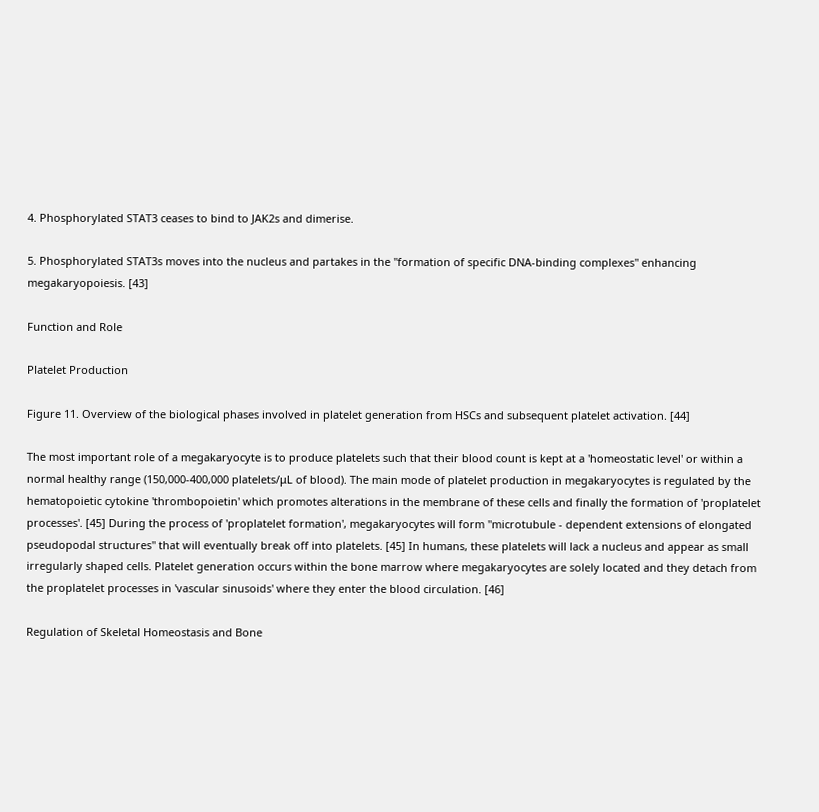4. Phosphorylated STAT3 ceases to bind to JAK2s and dimerise.

5. Phosphorylated STAT3s moves into the nucleus and partakes in the "formation of specific DNA-binding complexes" enhancing megakaryopoiesis. [43]

Function and Role

Platelet Production

Figure 11. Overview of the biological phases involved in platelet generation from HSCs and subsequent platelet activation. [44]

The most important role of a megakaryocyte is to produce platelets such that their blood count is kept at a 'homeostatic level' or within a normal healthy range (150,000-400,000 platelets/μL of blood). The main mode of platelet production in megakaryocytes is regulated by the hematopoietic cytokine 'thrombopoietin' which promotes alterations in the membrane of these cells and finally the formation of 'proplatelet processes'. [45] During the process of 'proplatelet formation', megakaryocytes will form "microtubule - dependent extensions of elongated pseudopodal structures" that will eventually break off into platelets. [45] In humans, these platelets will lack a nucleus and appear as small irregularly shaped cells. Platelet generation occurs within the bone marrow where megakaryocytes are solely located and they detach from the proplatelet processes in 'vascular sinusoids' where they enter the blood circulation. [46]

Regulation of Skeletal Homeostasis and Bone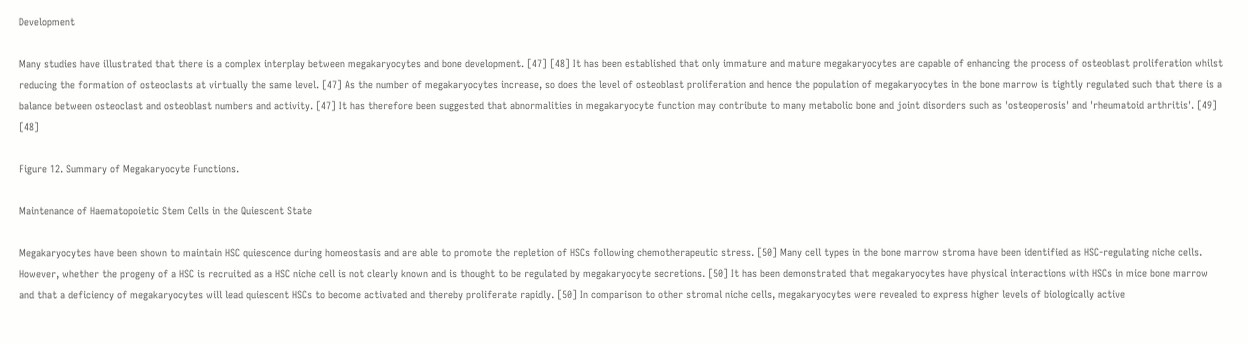Development

Many studies have illustrated that there is a complex interplay between megakaryocytes and bone development. [47] [48] It has been established that only immature and mature megakaryocytes are capable of enhancing the process of osteoblast proliferation whilst reducing the formation of osteoclasts at virtually the same level. [47] As the number of megakaryocytes increase, so does the level of osteoblast proliferation and hence the population of megakaryocytes in the bone marrow is tightly regulated such that there is a balance between osteoclast and osteoblast numbers and activity. [47] It has therefore been suggested that abnormalities in megakaryocyte function may contribute to many metabolic bone and joint disorders such as 'osteoperosis' and 'rheumatoid arthritis'. [49] [48]

Figure 12. Summary of Megakaryocyte Functions.

Maintenance of Haematopoietic Stem Cells in the Quiescent State

Megakaryocytes have been shown to maintain HSC quiescence during homeostasis and are able to promote the repletion of HSCs following chemotherapeutic stress. [50] Many cell types in the bone marrow stroma have been identified as HSC-regulating niche cells. However, whether the progeny of a HSC is recruited as a HSC niche cell is not clearly known and is thought to be regulated by megakaryocyte secretions. [50] It has been demonstrated that megakaryocytes have physical interactions with HSCs in mice bone marrow and that a deficiency of megakaryocytes will lead quiescent HSCs to become activated and thereby proliferate rapidly. [50] In comparison to other stromal niche cells, megakaryocytes were revealed to express higher levels of biologically active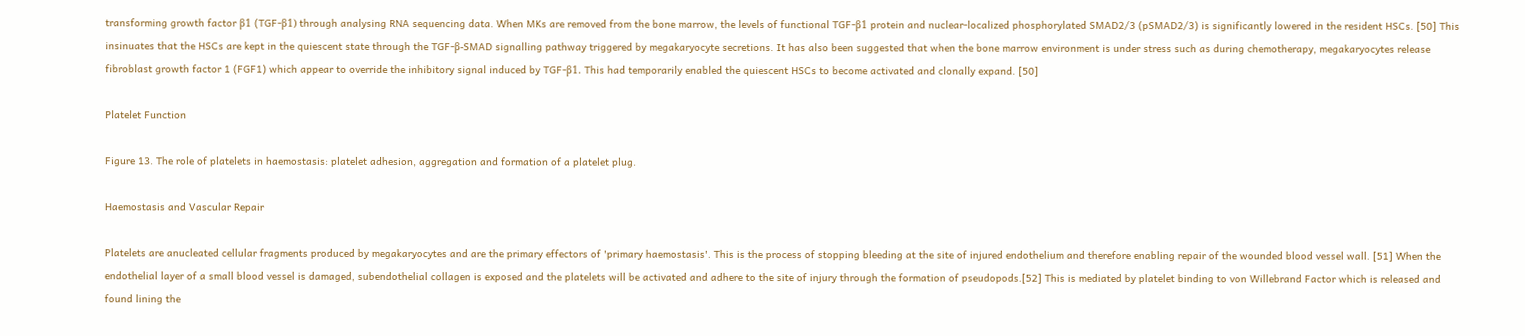transforming growth factor β1 (TGF-β1) through analysing RNA sequencing data. When MKs are removed from the bone marrow, the levels of functional TGF-β1 protein and nuclear-localized phosphorylated SMAD2/3 (pSMAD2/3) is significantly lowered in the resident HSCs. [50] This insinuates that the HSCs are kept in the quiescent state through the TGF-β-SMAD signalling pathway triggered by megakaryocyte secretions. It has also been suggested that when the bone marrow environment is under stress such as during chemotherapy, megakaryocytes release fibroblast growth factor 1 (FGF1) which appear to override the inhibitory signal induced by TGF-β1. This had temporarily enabled the quiescent HSCs to become activated and clonally expand. [50]

Platelet Function

Figure 13. The role of platelets in haemostasis: platelet adhesion, aggregation and formation of a platelet plug.

Haemostasis and Vascular Repair

Platelets are anucleated cellular fragments produced by megakaryocytes and are the primary effectors of 'primary haemostasis'. This is the process of stopping bleeding at the site of injured endothelium and therefore enabling repair of the wounded blood vessel wall. [51] When the endothelial layer of a small blood vessel is damaged, subendothelial collagen is exposed and the platelets will be activated and adhere to the site of injury through the formation of pseudopods.[52] This is mediated by platelet binding to von Willebrand Factor which is released and found lining the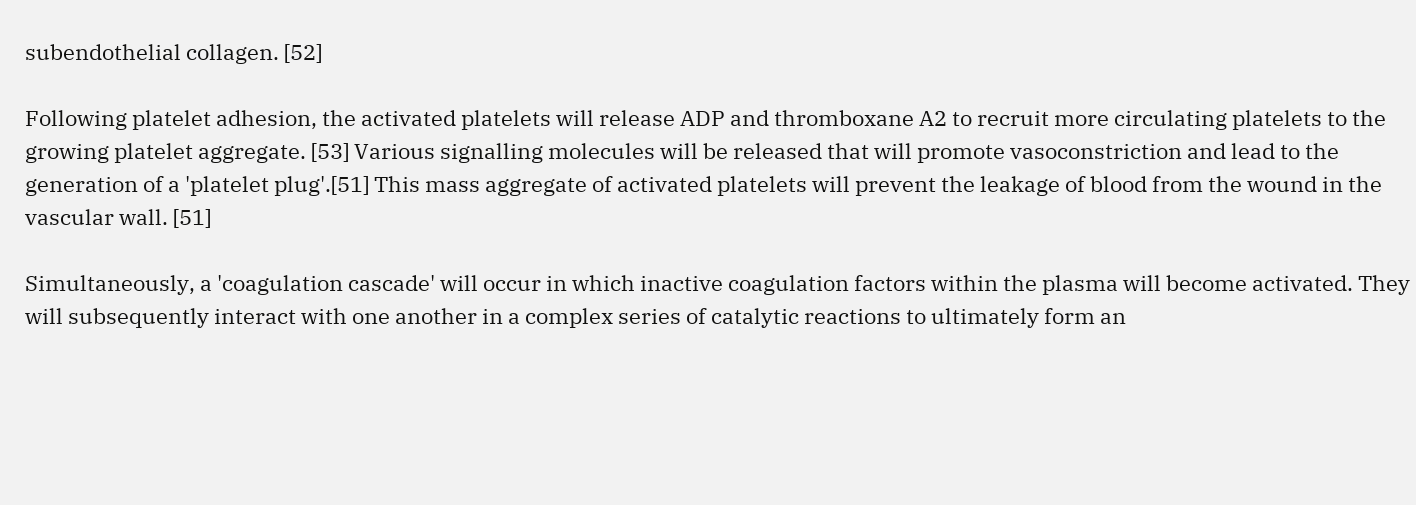subendothelial collagen. [52]

Following platelet adhesion, the activated platelets will release ADP and thromboxane A2 to recruit more circulating platelets to the growing platelet aggregate. [53] Various signalling molecules will be released that will promote vasoconstriction and lead to the generation of a 'platelet plug'.[51] This mass aggregate of activated platelets will prevent the leakage of blood from the wound in the vascular wall. [51]

Simultaneously, a 'coagulation cascade' will occur in which inactive coagulation factors within the plasma will become activated. They will subsequently interact with one another in a complex series of catalytic reactions to ultimately form an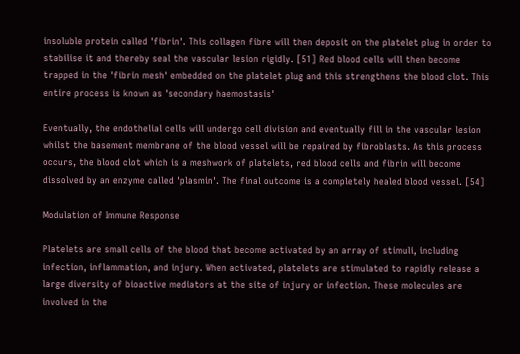insoluble protein called 'fibrin'. This collagen fibre will then deposit on the platelet plug in order to stabilise it and thereby seal the vascular lesion rigidly. [51] Red blood cells will then become trapped in the 'fibrin mesh' embedded on the platelet plug and this strengthens the blood clot. This entire process is known as 'secondary haemostasis'

Eventually, the endothelial cells will undergo cell division and eventually fill in the vascular lesion whilst the basement membrane of the blood vessel will be repaired by fibroblasts. As this process occurs, the blood clot which is a meshwork of platelets, red blood cells and fibrin will become dissolved by an enzyme called 'plasmin'. The final outcome is a completely healed blood vessel. [54]

Modulation of Immune Response

Platelets are small cells of the blood that become activated by an array of stimuli, including infection, inflammation, and injury. When activated, platelets are stimulated to rapidly release a large diversity of bioactive mediators at the site of injury or infection. These molecules are involved in the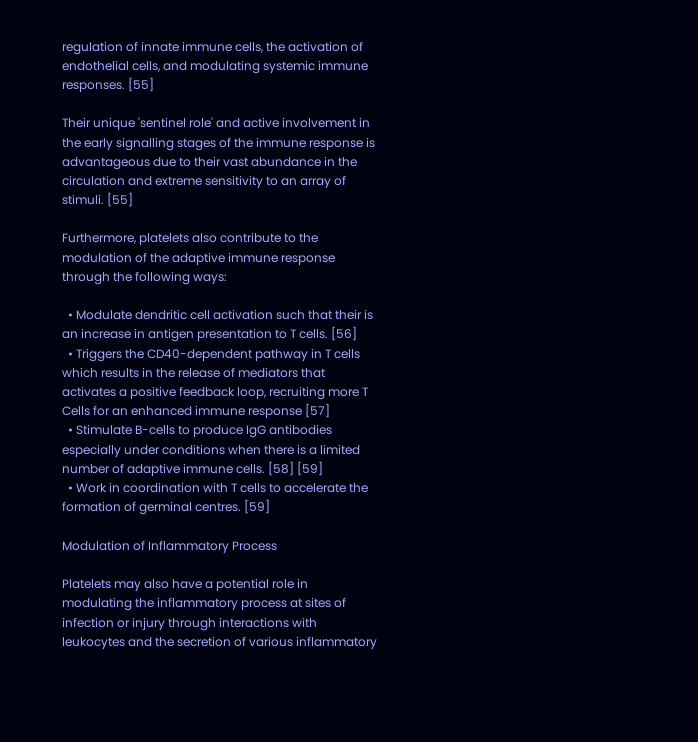regulation of innate immune cells, the activation of endothelial cells, and modulating systemic immune responses. [55]

Their unique 'sentinel role' and active involvement in the early signalling stages of the immune response is advantageous due to their vast abundance in the circulation and extreme sensitivity to an array of stimuli. [55]

Furthermore, platelets also contribute to the modulation of the adaptive immune response through the following ways:

  • Modulate dendritic cell activation such that their is an increase in antigen presentation to T cells. [56]
  • Triggers the CD40-dependent pathway in T cells which results in the release of mediators that activates a positive feedback loop, recruiting more T Cells for an enhanced immune response [57]
  • Stimulate B-cells to produce IgG antibodies especially under conditions when there is a limited number of adaptive immune cells. [58] [59]
  • Work in coordination with T cells to accelerate the formation of germinal centres. [59]

Modulation of Inflammatory Process

Platelets may also have a potential role in modulating the inflammatory process at sites of infection or injury through interactions with leukocytes and the secretion of various inflammatory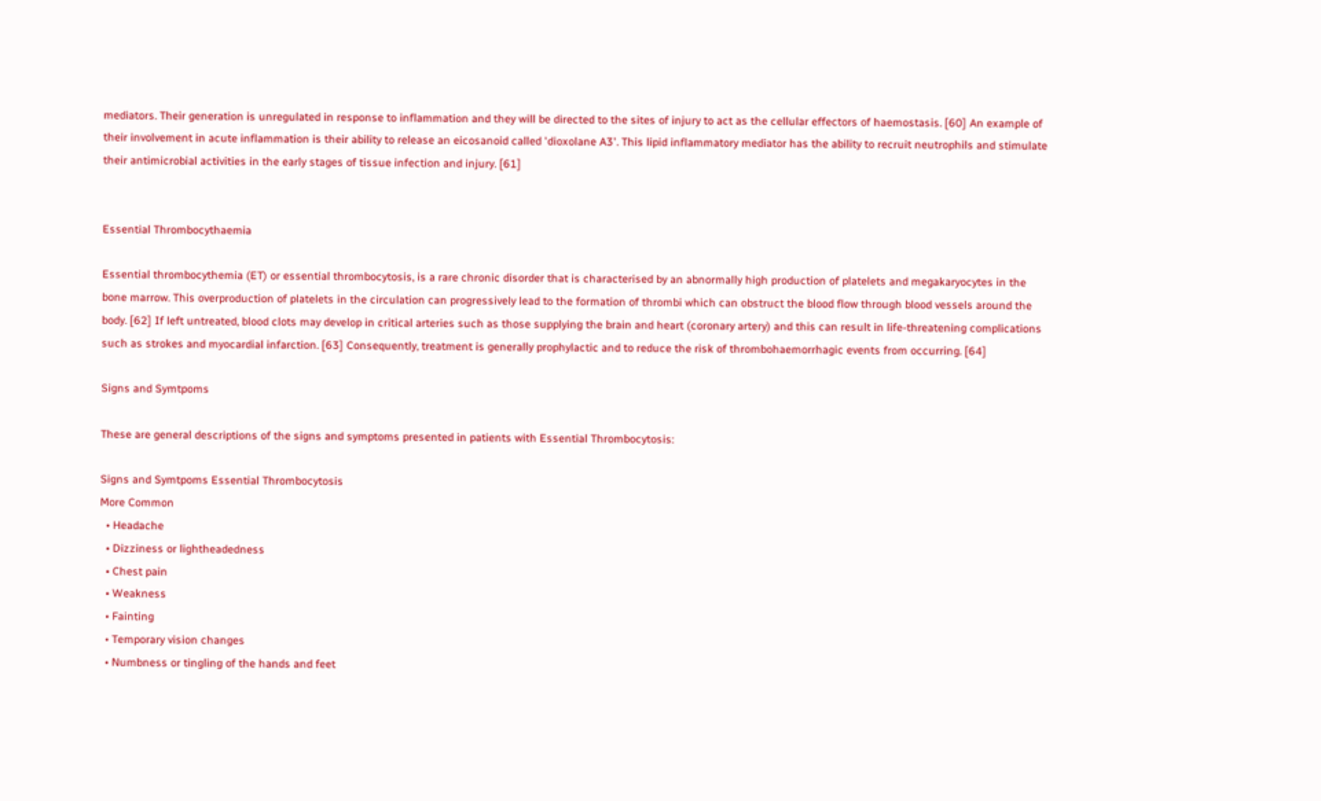mediators. Their generation is unregulated in response to inflammation and they will be directed to the sites of injury to act as the cellular effectors of haemostasis. [60] An example of their involvement in acute inflammation is their ability to release an eicosanoid called 'dioxolane A3'. This lipid inflammatory mediator has the ability to recruit neutrophils and stimulate their antimicrobial activities in the early stages of tissue infection and injury. [61]


Essential Thrombocythaemia

Essential thrombocythemia (ET) or essential thrombocytosis, is a rare chronic disorder that is characterised by an abnormally high production of platelets and megakaryocytes in the bone marrow. This overproduction of platelets in the circulation can progressively lead to the formation of thrombi which can obstruct the blood flow through blood vessels around the body. [62] If left untreated, blood clots may develop in critical arteries such as those supplying the brain and heart (coronary artery) and this can result in life-threatening complications such as strokes and myocardial infarction. [63] Consequently, treatment is generally prophylactic and to reduce the risk of thrombohaemorrhagic events from occurring. [64]

Signs and Symtpoms

These are general descriptions of the signs and symptoms presented in patients with Essential Thrombocytosis:

Signs and Symtpoms Essential Thrombocytosis
More Common
  • Headache
  • Dizziness or lightheadedness
  • Chest pain
  • Weakness
  • Fainting
  • Temporary vision changes
  • Numbness or tingling of the hands and feet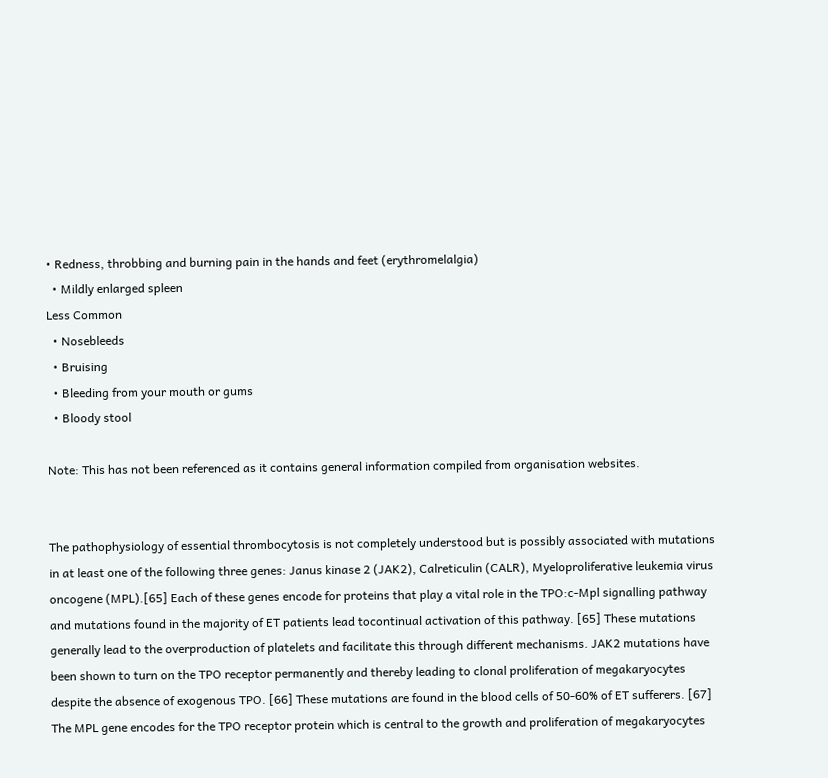• Redness, throbbing and burning pain in the hands and feet (erythromelalgia)
  • Mildly enlarged spleen
Less Common
  • Nosebleeds
  • Bruising
  • Bleeding from your mouth or gums
  • Bloody stool

Note: This has not been referenced as it contains general information compiled from organisation websites.


The pathophysiology of essential thrombocytosis is not completely understood but is possibly associated with mutations in at least one of the following three genes: Janus kinase 2 (JAK2), Calreticulin (CALR), Myeloproliferative leukemia virus oncogene (MPL).[65] Each of these genes encode for proteins that play a vital role in the TPO:c-Mpl signalling pathway and mutations found in the majority of ET patients lead tocontinual activation of this pathway. [65] These mutations generally lead to the overproduction of platelets and facilitate this through different mechanisms. JAK2 mutations have been shown to turn on the TPO receptor permanently and thereby leading to clonal proliferation of megakaryocytes despite the absence of exogenous TPO. [66] These mutations are found in the blood cells of 50-60% of ET sufferers. [67] The MPL gene encodes for the TPO receptor protein which is central to the growth and proliferation of megakaryocytes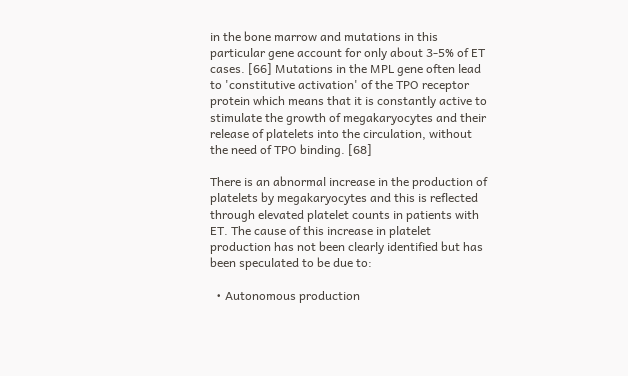in the bone marrow and mutations in this particular gene account for only about 3-5% of ET cases. [66] Mutations in the MPL gene often lead to 'constitutive activation' of the TPO receptor protein which means that it is constantly active to stimulate the growth of megakaryocytes and their release of platelets into the circulation, without the need of TPO binding. [68]

There is an abnormal increase in the production of platelets by megakaryocytes and this is reflected through elevated platelet counts in patients with ET. The cause of this increase in platelet production has not been clearly identified but has been speculated to be due to:

  • Autonomous production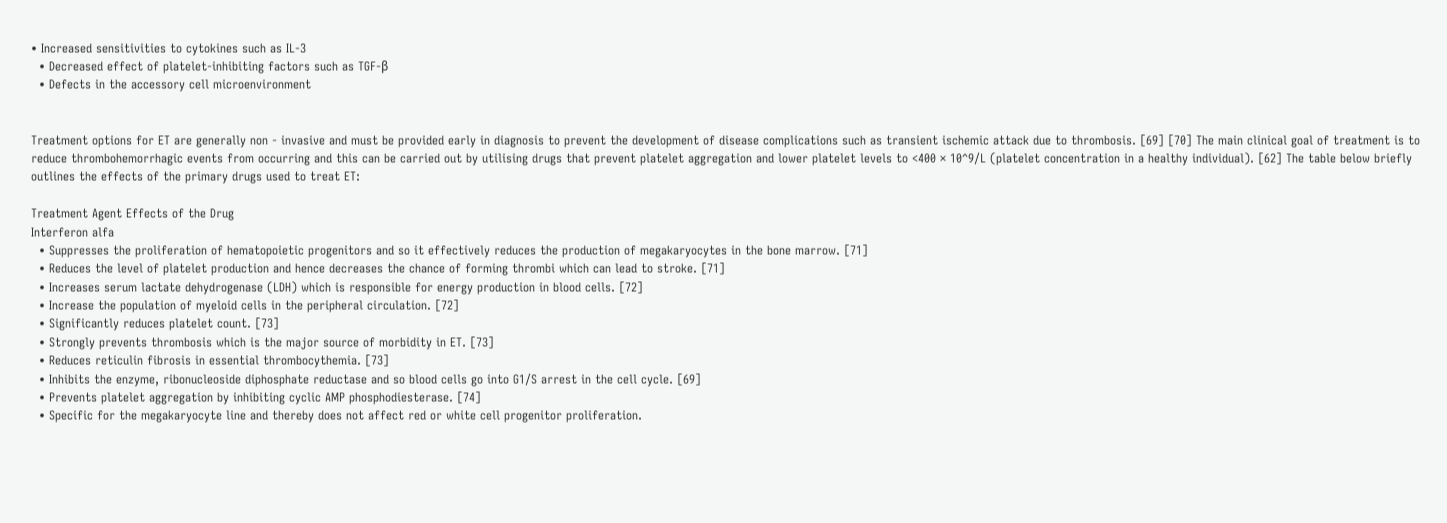• Increased sensitivities to cytokines such as IL-3
  • Decreased effect of platelet-inhibiting factors such as TGF-β
  • Defects in the accessory cell microenvironment


Treatment options for ET are generally non - invasive and must be provided early in diagnosis to prevent the development of disease complications such as transient ischemic attack due to thrombosis. [69] [70] The main clinical goal of treatment is to reduce thrombohemorrhagic events from occurring and this can be carried out by utilising drugs that prevent platelet aggregation and lower platelet levels to <400 × 10^9/L (platelet concentration in a healthy individual). [62] The table below briefly outlines the effects of the primary drugs used to treat ET:

Treatment Agent Effects of the Drug
Interferon alfa
  • Suppresses the proliferation of hematopoietic progenitors and so it effectively reduces the production of megakaryocytes in the bone marrow. [71]
  • Reduces the level of platelet production and hence decreases the chance of forming thrombi which can lead to stroke. [71]
  • Increases serum lactate dehydrogenase (LDH) which is responsible for energy production in blood cells. [72]
  • Increase the population of myeloid cells in the peripheral circulation. [72]
  • Significantly reduces platelet count. [73]
  • Strongly prevents thrombosis which is the major source of morbidity in ET. [73]
  • Reduces reticulin fibrosis in essential thrombocythemia. [73]
  • Inhibits the enzyme, ribonucleoside diphosphate reductase and so blood cells go into G1/S arrest in the cell cycle. [69]
  • Prevents platelet aggregation by inhibiting cyclic AMP phosphodiesterase. [74]
  • Specific for the megakaryocyte line and thereby does not affect red or white cell progenitor proliferation.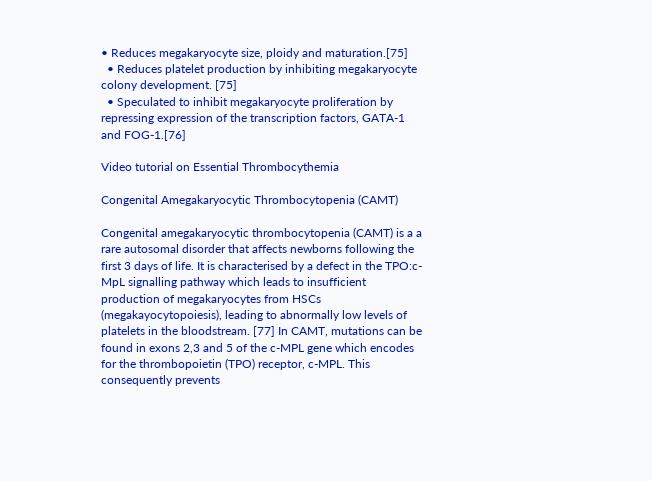• Reduces megakaryocyte size, ploidy and maturation.[75]
  • Reduces platelet production by inhibiting megakaryocyte colony development. [75]
  • Speculated to inhibit megakaryocyte proliferation by repressing expression of the transcription factors, GATA-1 and FOG-1.[76]

Video tutorial on Essential Thrombocythemia

Congenital Amegakaryocytic Thrombocytopenia (CAMT)

Congenital amegakaryocytic thrombocytopenia (CAMT) is a a rare autosomal disorder that affects newborns following the first 3 days of life. It is characterised by a defect in the TPO:c-MpL signalling pathway which leads to insufficient production of megakaryocytes from HSCs (megakayocytopoiesis), leading to abnormally low levels of platelets in the bloodstream. [77] In CAMT, mutations can be found in exons 2,3 and 5 of the c-MPL gene which encodes for the thrombopoietin (TPO) receptor, c-MPL. This consequently prevents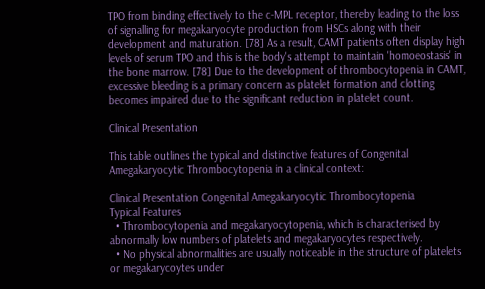TPO from binding effectively to the c-MPL receptor, thereby leading to the loss of signalling for megakaryocyte production from HSCs along with their development and maturation. [78] As a result, CAMT patients often display high levels of serum TPO and this is the body's attempt to maintain 'homoeostasis' in the bone marrow. [78] Due to the development of thrombocytopenia in CAMT, excessive bleeding is a primary concern as platelet formation and clotting becomes impaired due to the significant reduction in platelet count.

Clinical Presentation

This table outlines the typical and distinctive features of Congenital Amegakaryocytic Thrombocytopenia in a clinical context:

Clinical Presentation Congenital Amegakaryocytic Thrombocytopenia
Typical Features
  • Thrombocytopenia and megakaryocytopenia, which is characterised by abnormally low numbers of platelets and megakaryocytes respectively.
  • No physical abnormalities are usually noticeable in the structure of platelets or megakarycoytes under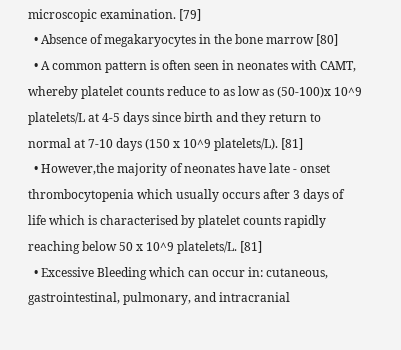microscopic examination. [79]
  • Absence of megakaryocytes in the bone marrow [80]
  • A common pattern is often seen in neonates with CAMT, whereby platelet counts reduce to as low as (50-100)x 10^9 platelets/L at 4-5 days since birth and they return to normal at 7-10 days (150 x 10^9 platelets/L). [81]
  • However,the majority of neonates have late - onset thrombocytopenia which usually occurs after 3 days of life which is characterised by platelet counts rapidly reaching below 50 x 10^9 platelets/L. [81]
  • Excessive Bleeding which can occur in: cutaneous, gastrointestinal, pulmonary, and intracranial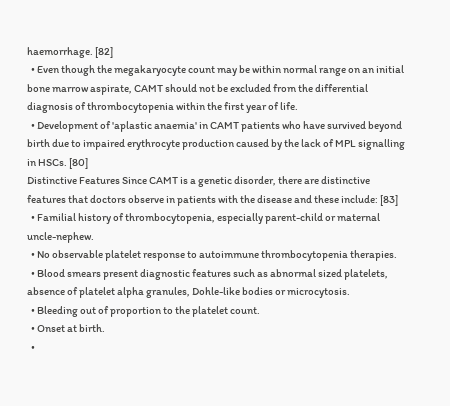haemorrhage. [82]
  • Even though the megakaryocyte count may be within normal range on an initial bone marrow aspirate, CAMT should not be excluded from the differential diagnosis of thrombocytopenia within the first year of life.
  • Development of 'aplastic anaemia' in CAMT patients who have survived beyond birth due to impaired erythrocyte production caused by the lack of MPL signalling in HSCs. [80]
Distinctive Features Since CAMT is a genetic disorder, there are distinctive features that doctors observe in patients with the disease and these include: [83]
  • Familial history of thrombocytopenia, especially parent-child or maternal uncle-nephew.
  • No observable platelet response to autoimmune thrombocytopenia therapies.
  • Blood smears present diagnostic features such as abnormal sized platelets, absence of platelet alpha granules, Dohle-like bodies or microcytosis.
  • Bleeding out of proportion to the platelet count.
  • Onset at birth.
  •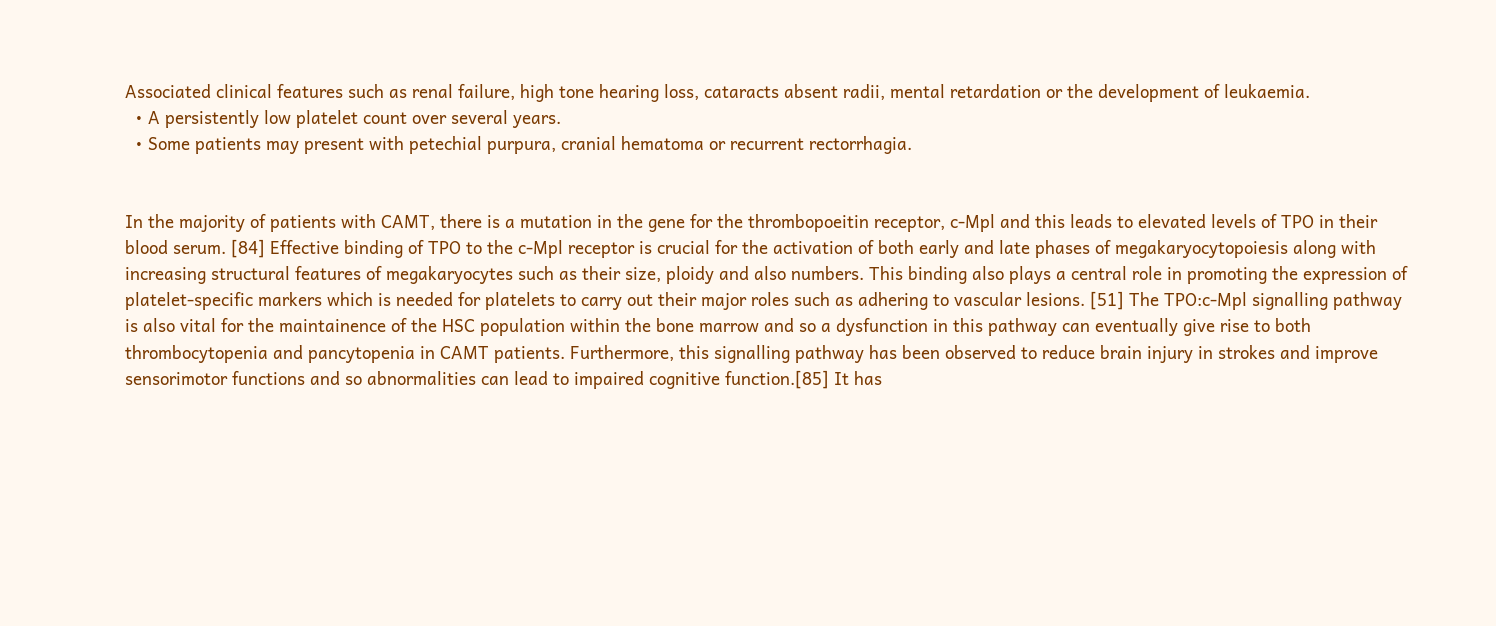Associated clinical features such as renal failure, high tone hearing loss, cataracts absent radii, mental retardation or the development of leukaemia.
  • A persistently low platelet count over several years.
  • Some patients may present with petechial purpura, cranial hematoma or recurrent rectorrhagia.


In the majority of patients with CAMT, there is a mutation in the gene for the thrombopoeitin receptor, c-Mpl and this leads to elevated levels of TPO in their blood serum. [84] Effective binding of TPO to the c-Mpl receptor is crucial for the activation of both early and late phases of megakaryocytopoiesis along with increasing structural features of megakaryocytes such as their size, ploidy and also numbers. This binding also plays a central role in promoting the expression of platelet-specific markers which is needed for platelets to carry out their major roles such as adhering to vascular lesions. [51] The TPO:c-Mpl signalling pathway is also vital for the maintainence of the HSC population within the bone marrow and so a dysfunction in this pathway can eventually give rise to both thrombocytopenia and pancytopenia in CAMT patients. Furthermore, this signalling pathway has been observed to reduce brain injury in strokes and improve sensorimotor functions and so abnormalities can lead to impaired cognitive function.[85] It has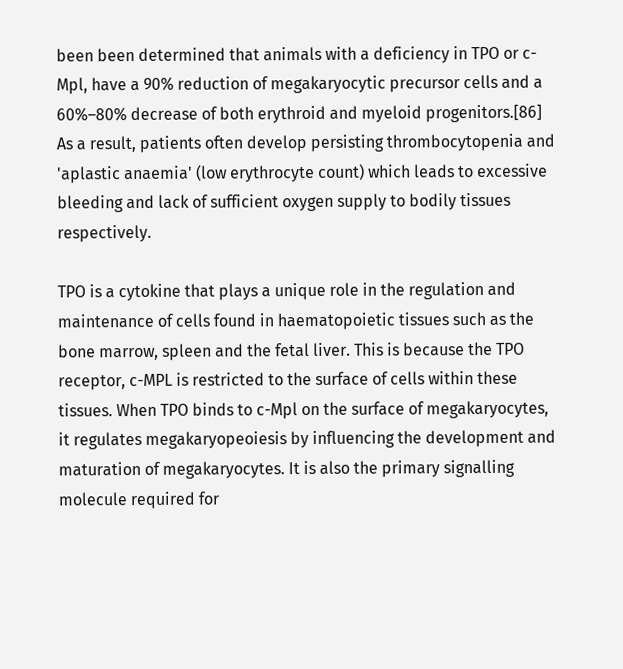been been determined that animals with a deficiency in TPO or c-Mpl, have a 90% reduction of megakaryocytic precursor cells and a 60%–80% decrease of both erythroid and myeloid progenitors.[86] As a result, patients often develop persisting thrombocytopenia and 'aplastic anaemia' (low erythrocyte count) which leads to excessive bleeding and lack of sufficient oxygen supply to bodily tissues respectively.

TPO is a cytokine that plays a unique role in the regulation and maintenance of cells found in haematopoietic tissues such as the bone marrow, spleen and the fetal liver. This is because the TPO receptor, c-MPL is restricted to the surface of cells within these tissues. When TPO binds to c-Mpl on the surface of megakaryocytes, it regulates megakaryopeoiesis by influencing the development and maturation of megakaryocytes. It is also the primary signalling molecule required for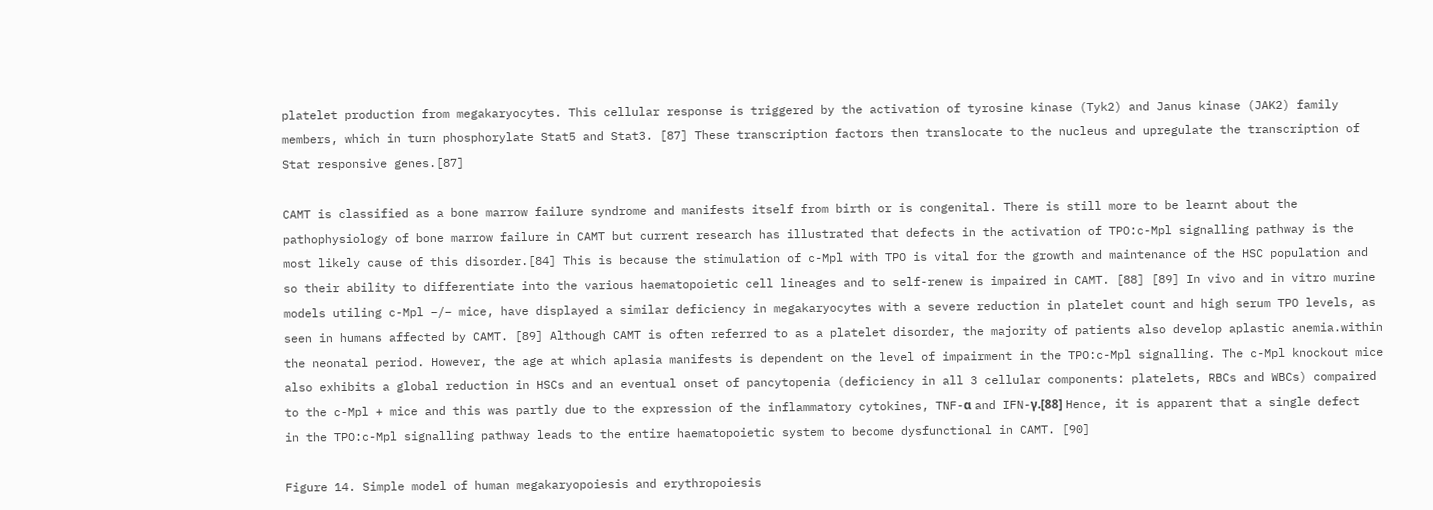platelet production from megakaryocytes. This cellular response is triggered by the activation of tyrosine kinase (Tyk2) and Janus kinase (JAK2) family members, which in turn phosphorylate Stat5 and Stat3. [87] These transcription factors then translocate to the nucleus and upregulate the transcription of Stat responsive genes.[87]

CAMT is classified as a bone marrow failure syndrome and manifests itself from birth or is congenital. There is still more to be learnt about the pathophysiology of bone marrow failure in CAMT but current research has illustrated that defects in the activation of TPO:c-Mpl signalling pathway is the most likely cause of this disorder.[84] This is because the stimulation of c-Mpl with TPO is vital for the growth and maintenance of the HSC population and so their ability to differentiate into the various haematopoietic cell lineages and to self-renew is impaired in CAMT. [88] [89] In vivo and in vitro murine models utiling c-Mpl −/− mice, have displayed a similar deficiency in megakaryocytes with a severe reduction in platelet count and high serum TPO levels, as seen in humans affected by CAMT. [89] Although CAMT is often referred to as a platelet disorder, the majority of patients also develop aplastic anemia.within the neonatal period. However, the age at which aplasia manifests is dependent on the level of impairment in the TPO:c-Mpl signalling. The c-Mpl knockout mice also exhibits a global reduction in HSCs and an eventual onset of pancytopenia (deficiency in all 3 cellular components: platelets, RBCs and WBCs) compaired to the c-Mpl + mice and this was partly due to the expression of the inflammatory cytokines, TNF-α and IFN-γ.[88] Hence, it is apparent that a single defect in the TPO:c-Mpl signalling pathway leads to the entire haematopoietic system to become dysfunctional in CAMT. [90]

Figure 14. Simple model of human megakaryopoiesis and erythropoiesis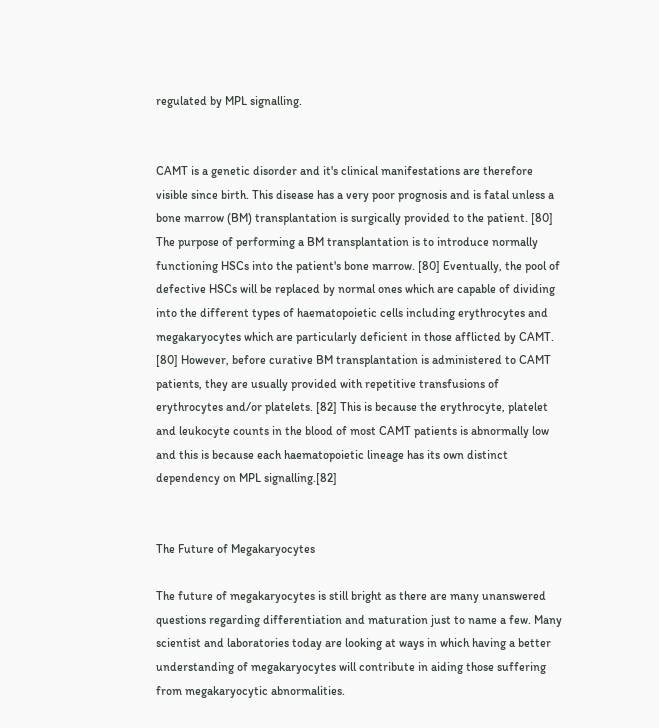regulated by MPL signalling.


CAMT is a genetic disorder and it's clinical manifestations are therefore visible since birth. This disease has a very poor prognosis and is fatal unless a bone marrow (BM) transplantation is surgically provided to the patient. [80] The purpose of performing a BM transplantation is to introduce normally functioning HSCs into the patient's bone marrow. [80] Eventually, the pool of defective HSCs will be replaced by normal ones which are capable of dividing into the different types of haematopoietic cells including erythrocytes and megakaryocytes which are particularly deficient in those afflicted by CAMT. [80] However, before curative BM transplantation is administered to CAMT patients, they are usually provided with repetitive transfusions of erythrocytes and/or platelets. [82] This is because the erythrocyte, platelet and leukocyte counts in the blood of most CAMT patients is abnormally low and this is because each haematopoietic lineage has its own distinct dependency on MPL signalling.[82]


The Future of Megakaryocytes

The future of megakaryocytes is still bright as there are many unanswered questions regarding differentiation and maturation just to name a few. Many scientist and laboratories today are looking at ways in which having a better understanding of megakaryocytes will contribute in aiding those suffering from megakaryocytic abnormalities.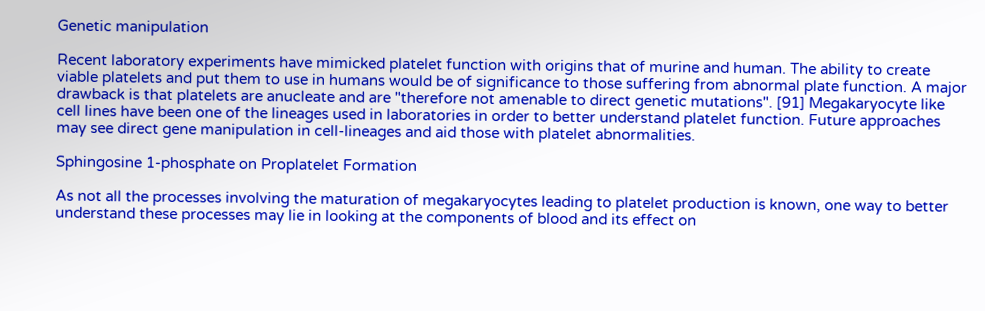Genetic manipulation

Recent laboratory experiments have mimicked platelet function with origins that of murine and human. The ability to create viable platelets and put them to use in humans would be of significance to those suffering from abnormal plate function. A major drawback is that platelets are anucleate and are "therefore not amenable to direct genetic mutations". [91] Megakaryocyte like cell lines have been one of the lineages used in laboratories in order to better understand platelet function. Future approaches may see direct gene manipulation in cell-lineages and aid those with platelet abnormalities.

Sphingosine 1-phosphate on Proplatelet Formation

As not all the processes involving the maturation of megakaryocytes leading to platelet production is known, one way to better understand these processes may lie in looking at the components of blood and its effect on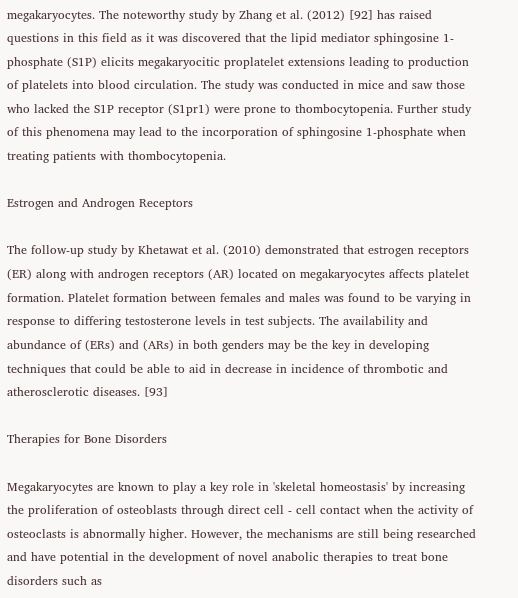megakaryocytes. The noteworthy study by Zhang et al. (2012) [92] has raised questions in this field as it was discovered that the lipid mediator sphingosine 1-phosphate (S1P) elicits megakaryocitic proplatelet extensions leading to production of platelets into blood circulation. The study was conducted in mice and saw those who lacked the S1P receptor (S1pr1) were prone to thombocytopenia. Further study of this phenomena may lead to the incorporation of sphingosine 1-phosphate when treating patients with thombocytopenia.

Estrogen and Androgen Receptors

The follow-up study by Khetawat et al. (2010) demonstrated that estrogen receptors (ER) along with androgen receptors (AR) located on megakaryocytes affects platelet formation. Platelet formation between females and males was found to be varying in response to differing testosterone levels in test subjects. The availability and abundance of (ERs) and (ARs) in both genders may be the key in developing techniques that could be able to aid in decrease in incidence of thrombotic and atherosclerotic diseases. [93]

Therapies for Bone Disorders

Megakaryocytes are known to play a key role in 'skeletal homeostasis' by increasing the proliferation of osteoblasts through direct cell - cell contact when the activity of osteoclasts is abnormally higher. However, the mechanisms are still being researched and have potential in the development of novel anabolic therapies to treat bone disorders such as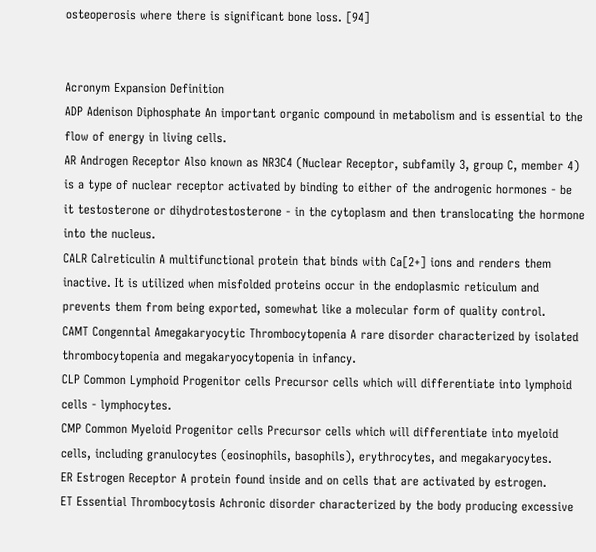osteoperosis where there is significant bone loss. [94]


Acronym Expansion Definition
ADP Adenison Diphosphate An important organic compound in metabolism and is essential to the flow of energy in living cells.
AR Androgen Receptor Also known as NR3C4 (Nuclear Receptor, subfamily 3, group C, member 4) is a type of nuclear receptor activated by binding to either of the androgenic hormones - be it testosterone or dihydrotestosterone - in the cytoplasm and then translocating the hormone into the nucleus.
CALR Calreticulin A multifunctional protein that binds with Ca[2+] ions and renders them inactive. It is utilized when misfolded proteins occur in the endoplasmic reticulum and prevents them from being exported, somewhat like a molecular form of quality control.
CAMT Congenntal Amegakaryocytic Thrombocytopenia A rare disorder characterized by isolated thrombocytopenia and megakaryocytopenia in infancy.
CLP Common Lymphoid Progenitor cells Precursor cells which will differentiate into lymphoid cells - lymphocytes.
CMP Common Myeloid Progenitor cells Precursor cells which will differentiate into myeloid cells, including granulocytes (eosinophils, basophils), erythrocytes, and megakaryocytes.
ER Estrogen Receptor A protein found inside and on cells that are activated by estrogen.
ET Essential Thrombocytosis Achronic disorder characterized by the body producing excessive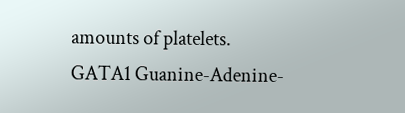amounts of platelets.
GATA1 Guanine-Adenine-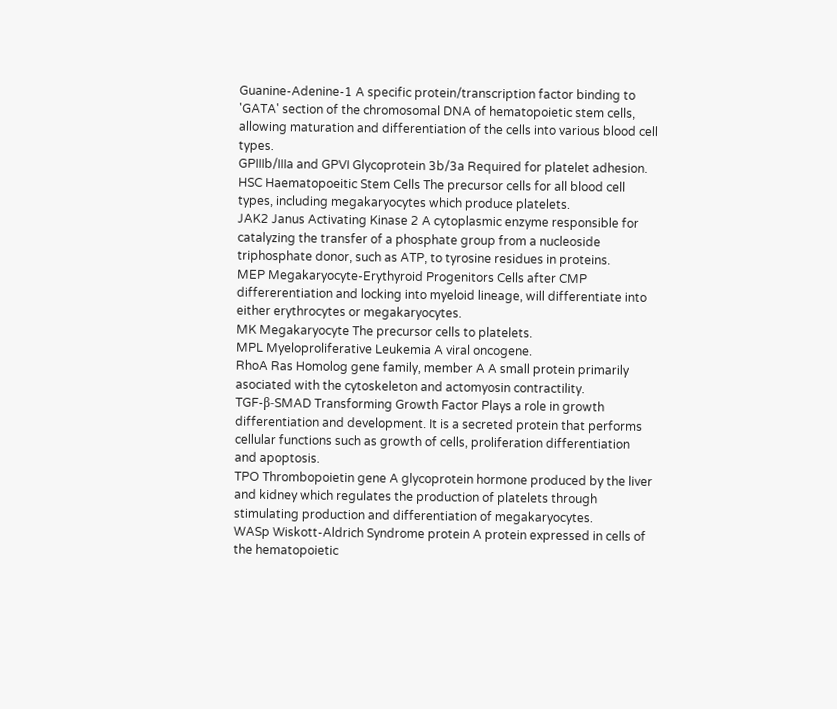Guanine-Adenine-1 A specific protein/transcription factor binding to 'GATA' section of the chromosomal DNA of hematopoietic stem cells, allowing maturation and differentiation of the cells into various blood cell types.
GPIIIb/IIIa and GPVI Glycoprotein 3b/3a Required for platelet adhesion.
HSC Haematopoeitic Stem Cells The precursor cells for all blood cell types, including megakaryocytes which produce platelets.
JAK2 Janus Activating Kinase 2 A cytoplasmic enzyme responsible for catalyzing the transfer of a phosphate group from a nucleoside triphosphate donor, such as ATP, to tyrosine residues in proteins.
MEP Megakaryocyte-Erythyroid Progenitors Cells after CMP differerentiation and locking into myeloid lineage, will differentiate into either erythrocytes or megakaryocytes.
MK Megakaryocyte The precursor cells to platelets.
MPL Myeloproliferative Leukemia A viral oncogene.
RhoA Ras Homolog gene family, member A A small protein primarily asociated with the cytoskeleton and actomyosin contractility.
TGF-β-SMAD Transforming Growth Factor Plays a role in growth differentiation and development. It is a secreted protein that performs cellular functions such as growth of cells, proliferation differentiation and apoptosis.
TPO Thrombopoietin gene A glycoprotein hormone produced by the liver and kidney which regulates the production of platelets through stimulating production and differentiation of megakaryocytes.
WASp Wiskott-Aldrich Syndrome protein A protein expressed in cells of the hematopoietic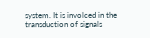system. It is involced in the transduction of signals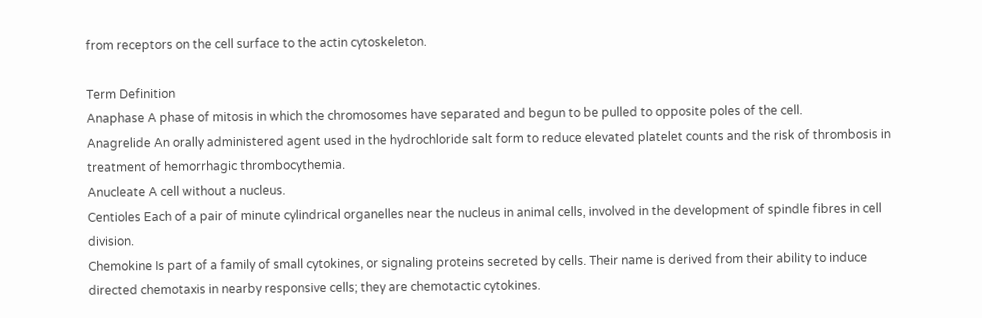from receptors on the cell surface to the actin cytoskeleton.

Term Definition
Anaphase A phase of mitosis in which the chromosomes have separated and begun to be pulled to opposite poles of the cell.
Anagrelide An orally administered agent used in the hydrochloride salt form to reduce elevated platelet counts and the risk of thrombosis in treatment of hemorrhagic thrombocythemia.
Anucleate A cell without a nucleus.
Centioles Each of a pair of minute cylindrical organelles near the nucleus in animal cells, involved in the development of spindle fibres in cell division.
Chemokine Is part of a family of small cytokines, or signaling proteins secreted by cells. Their name is derived from their ability to induce directed chemotaxis in nearby responsive cells; they are chemotactic cytokines.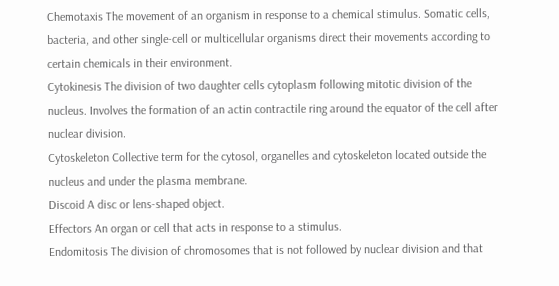Chemotaxis The movement of an organism in response to a chemical stimulus. Somatic cells, bacteria, and other single-cell or multicellular organisms direct their movements according to certain chemicals in their environment.
Cytokinesis The division of two daughter cells cytoplasm following mitotic division of the nucleus. Involves the formation of an actin contractile ring around the equator of the cell after nuclear division.
Cytoskeleton Collective term for the cytosol, organelles and cytoskeleton located outside the nucleus and under the plasma membrane.
Discoid A disc or lens-shaped object.
Effectors An organ or cell that acts in response to a stimulus.
Endomitosis The division of chromosomes that is not followed by nuclear division and that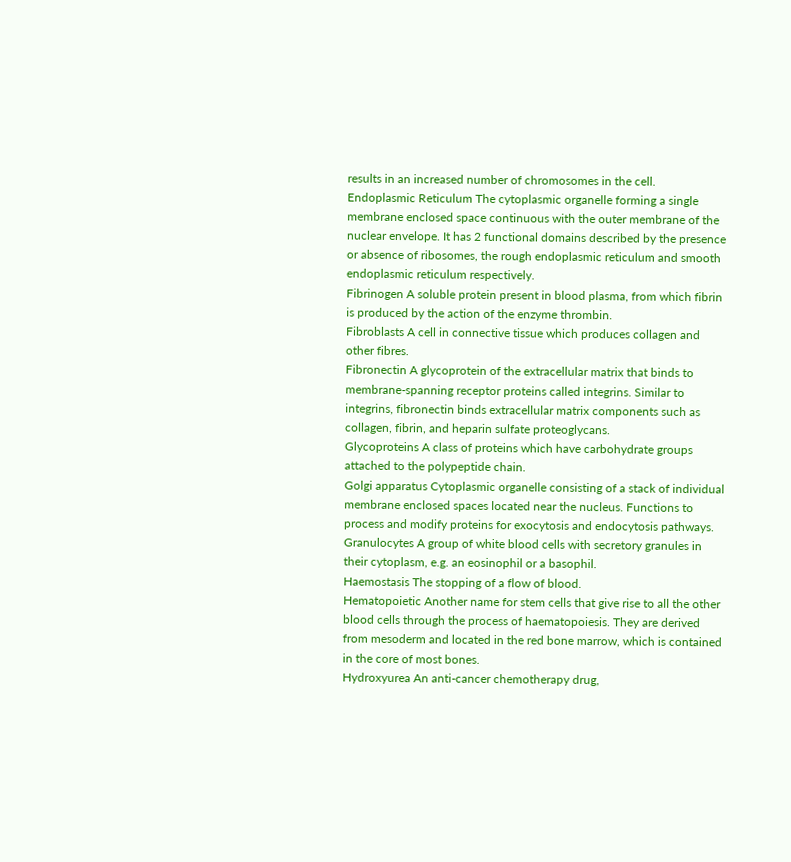results in an increased number of chromosomes in the cell.
Endoplasmic Reticulum The cytoplasmic organelle forming a single membrane enclosed space continuous with the outer membrane of the nuclear envelope. It has 2 functional domains described by the presence or absence of ribosomes, the rough endoplasmic reticulum and smooth endoplasmic reticulum respectively.
Fibrinogen A soluble protein present in blood plasma, from which fibrin is produced by the action of the enzyme thrombin.
Fibroblasts A cell in connective tissue which produces collagen and other fibres.
Fibronectin A glycoprotein of the extracellular matrix that binds to membrane-spanning receptor proteins called integrins. Similar to integrins, fibronectin binds extracellular matrix components such as collagen, fibrin, and heparin sulfate proteoglycans.
Glycoproteins A class of proteins which have carbohydrate groups attached to the polypeptide chain.
Golgi apparatus Cytoplasmic organelle consisting of a stack of individual membrane enclosed spaces located near the nucleus. Functions to process and modify proteins for exocytosis and endocytosis pathways.
Granulocytes A group of white blood cells with secretory granules in their cytoplasm, e.g. an eosinophil or a basophil.
Haemostasis The stopping of a flow of blood.
Hematopoietic Another name for stem cells that give rise to all the other blood cells through the process of haematopoiesis. They are derived from mesoderm and located in the red bone marrow, which is contained in the core of most bones.
Hydroxyurea An anti-cancer chemotherapy drug,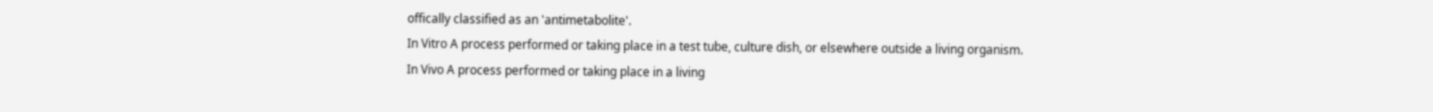offically classified as an 'antimetabolite'.
In Vitro A process performed or taking place in a test tube, culture dish, or elsewhere outside a living organism.
In Vivo A process performed or taking place in a living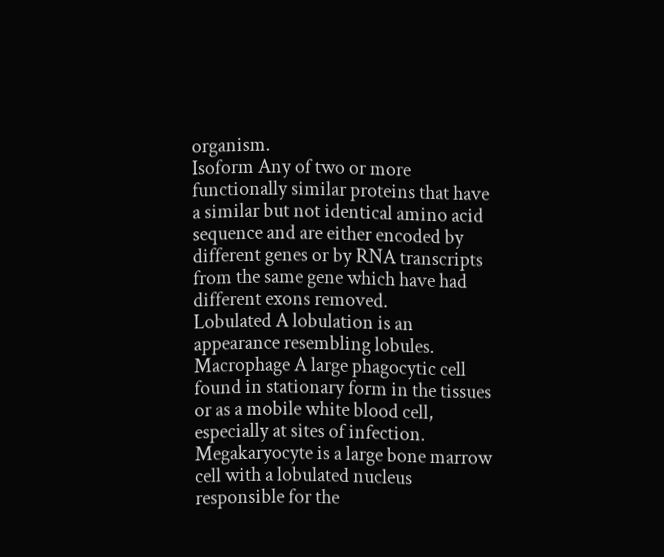organism.
Isoform Any of two or more functionally similar proteins that have a similar but not identical amino acid sequence and are either encoded by different genes or by RNA transcripts from the same gene which have had different exons removed.
Lobulated A lobulation is an appearance resembling lobules.
Macrophage A large phagocytic cell found in stationary form in the tissues or as a mobile white blood cell, especially at sites of infection.
Megakaryocyte is a large bone marrow cell with a lobulated nucleus responsible for the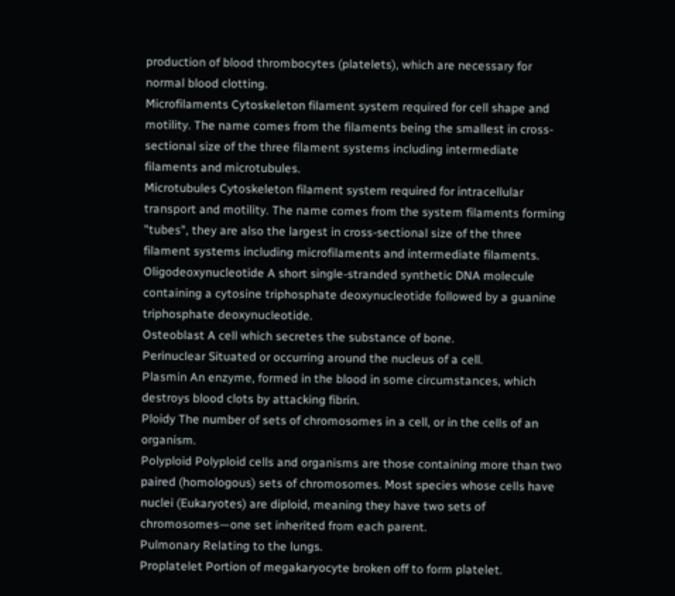production of blood thrombocytes (platelets), which are necessary for normal blood clotting.
Microfilaments Cytoskeleton filament system required for cell shape and motility. The name comes from the filaments being the smallest in cross-sectional size of the three filament systems including intermediate filaments and microtubules.
Microtubules Cytoskeleton filament system required for intracellular transport and motility. The name comes from the system filaments forming "tubes", they are also the largest in cross-sectional size of the three filament systems including microfilaments and intermediate filaments.
Oligodeoxynucleotide A short single-stranded synthetic DNA molecule containing a cytosine triphosphate deoxynucleotide followed by a guanine triphosphate deoxynucleotide.
Osteoblast A cell which secretes the substance of bone.
Perinuclear Situated or occurring around the nucleus of a cell.
Plasmin An enzyme, formed in the blood in some circumstances, which destroys blood clots by attacking fibrin.
Ploidy The number of sets of chromosomes in a cell, or in the cells of an organism.
Polyploid Polyploid cells and organisms are those containing more than two paired (homologous) sets of chromosomes. Most species whose cells have nuclei (Eukaryotes) are diploid, meaning they have two sets of chromosomes—one set inherited from each parent.
Pulmonary Relating to the lungs.
Proplatelet Portion of megakaryocyte broken off to form platelet.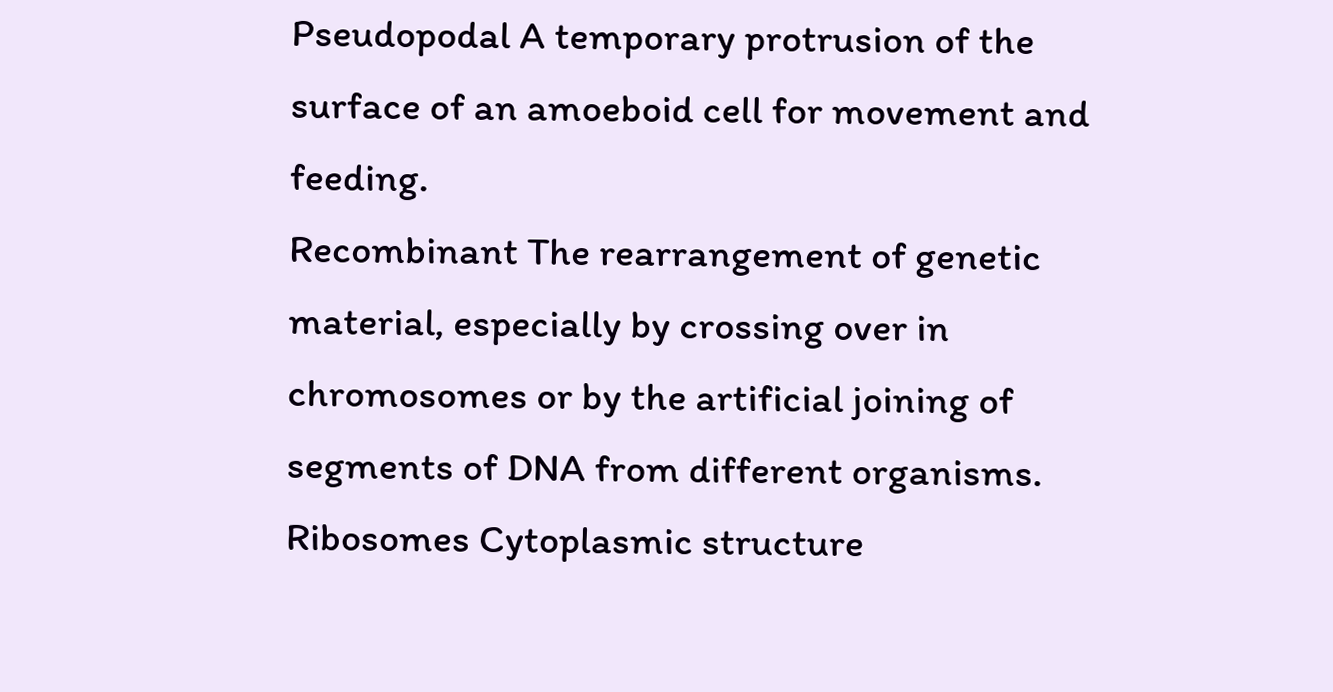Pseudopodal A temporary protrusion of the surface of an amoeboid cell for movement and feeding.
Recombinant The rearrangement of genetic material, especially by crossing over in chromosomes or by the artificial joining of segments of DNA from different organisms.
Ribosomes Cytoplasmic structure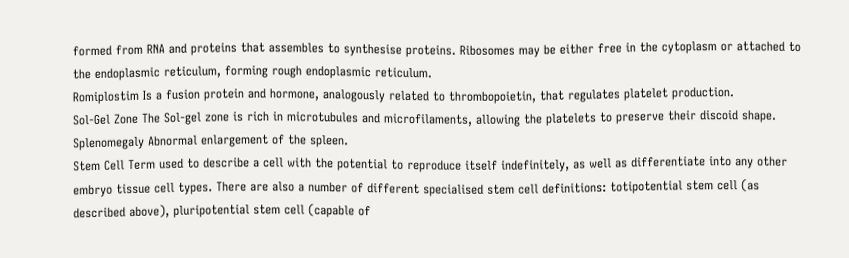formed from RNA and proteins that assembles to synthesise proteins. Ribosomes may be either free in the cytoplasm or attached to the endoplasmic reticulum, forming rough endoplasmic reticulum.
Romiplostim Is a fusion protein and hormone, analogously related to thrombopoietin, that regulates platelet production.
Sol-Gel Zone The Sol-gel zone is rich in microtubules and microfilaments, allowing the platelets to preserve their discoid shape.
Splenomegaly Abnormal enlargement of the spleen.
Stem Cell Term used to describe a cell with the potential to reproduce itself indefinitely, as well as differentiate into any other embryo tissue cell types. There are also a number of different specialised stem cell definitions: totipotential stem cell (as described above), pluripotential stem cell (capable of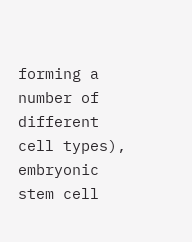forming a number of different cell types), embryonic stem cell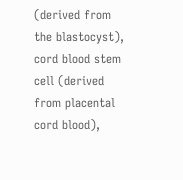(derived from the blastocyst), cord blood stem cell (derived from placental cord blood),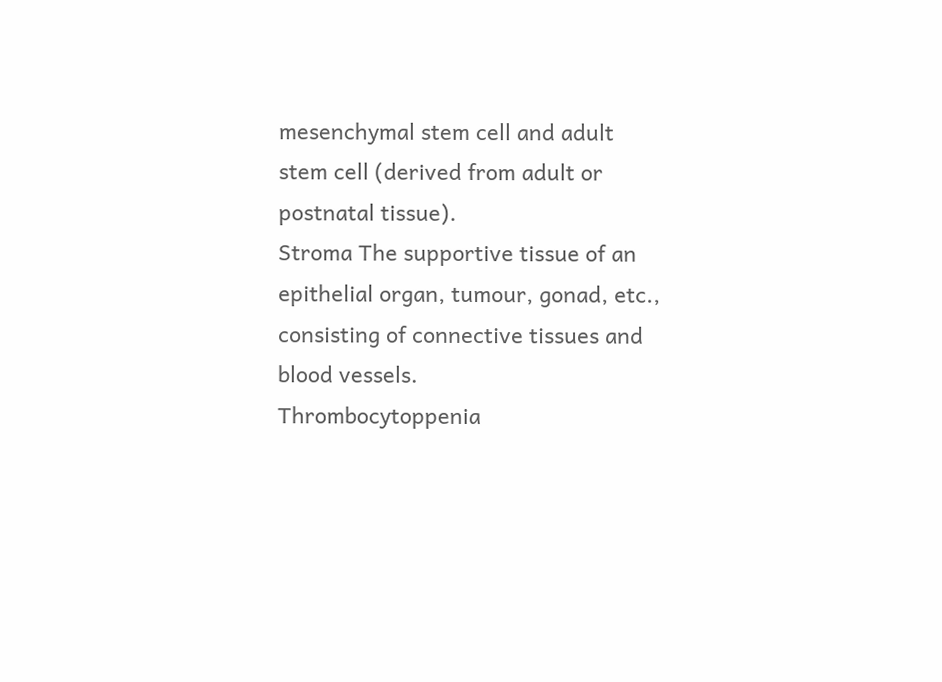mesenchymal stem cell and adult stem cell (derived from adult or postnatal tissue).
Stroma The supportive tissue of an epithelial organ, tumour, gonad, etc., consisting of connective tissues and blood vessels.
Thrombocytoppenia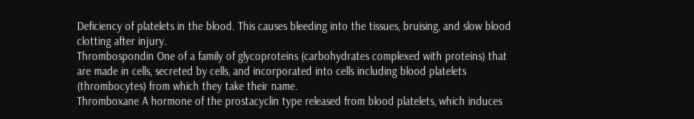Deficiency of platelets in the blood. This causes bleeding into the tissues, bruising, and slow blood clotting after injury.
Thrombospondin One of a family of glycoproteins (carbohydrates complexed with proteins) that are made in cells, secreted by cells, and incorporated into cells including blood platelets (thrombocytes) from which they take their name.
Thromboxane A hormone of the prostacyclin type released from blood platelets, which induces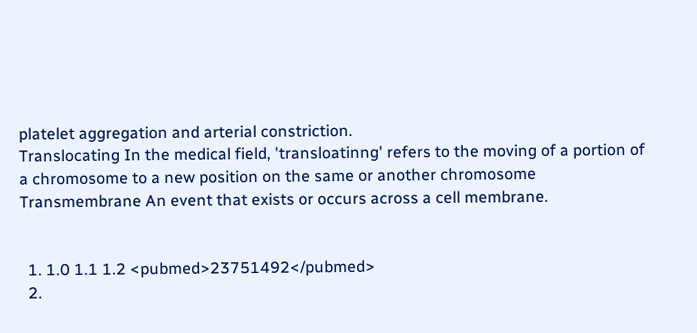platelet aggregation and arterial constriction.
Translocating In the medical field, 'transloatinng' refers to the moving of a portion of a chromosome to a new position on the same or another chromosome
Transmembrane An event that exists or occurs across a cell membrane.


  1. 1.0 1.1 1.2 <pubmed>23751492</pubmed>
  2.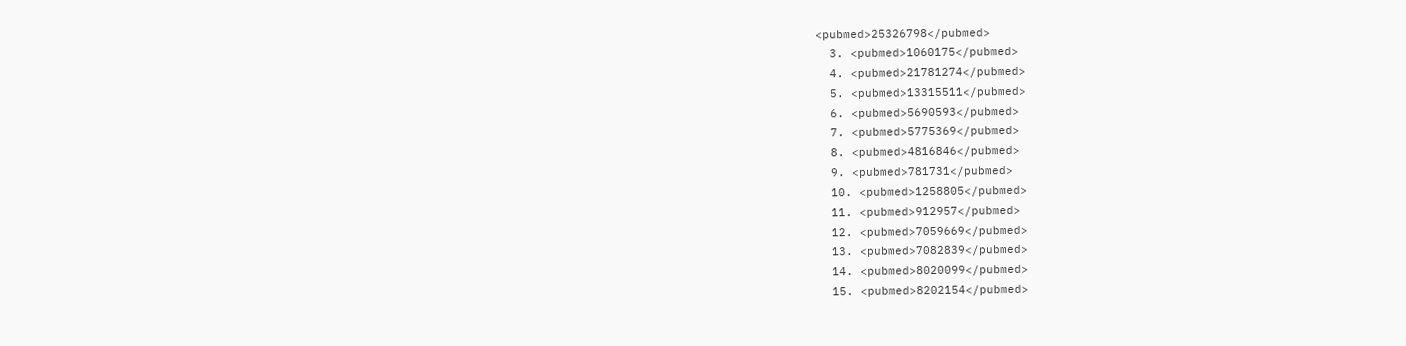<pubmed>25326798</pubmed>
  3. <pubmed>1060175</pubmed>
  4. <pubmed>21781274</pubmed>
  5. <pubmed>13315511</pubmed>
  6. <pubmed>5690593</pubmed>
  7. <pubmed>5775369</pubmed>
  8. <pubmed>4816846</pubmed>
  9. <pubmed>781731</pubmed>
  10. <pubmed>1258805</pubmed>
  11. <pubmed>912957</pubmed>
  12. <pubmed>7059669</pubmed>
  13. <pubmed>7082839</pubmed>
  14. <pubmed>8020099</pubmed>
  15. <pubmed>8202154</pubmed>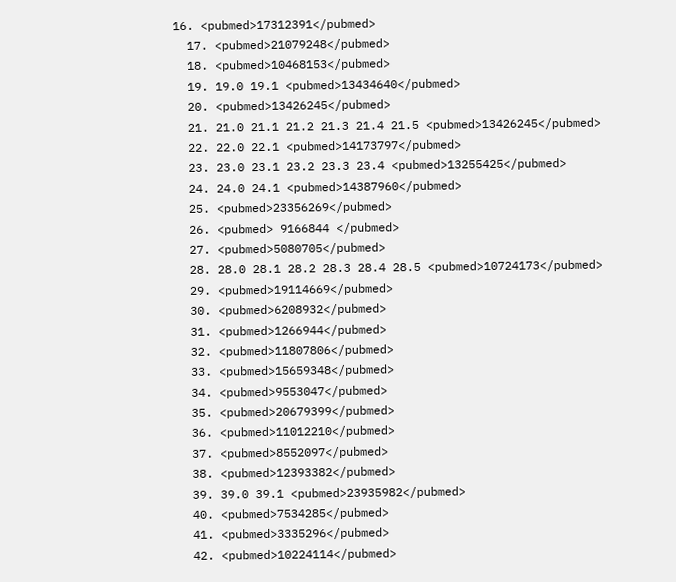16. <pubmed>17312391</pubmed>
  17. <pubmed>21079248</pubmed>
  18. <pubmed>10468153</pubmed>
  19. 19.0 19.1 <pubmed>13434640</pubmed>
  20. <pubmed>13426245</pubmed>
  21. 21.0 21.1 21.2 21.3 21.4 21.5 <pubmed>13426245</pubmed>
  22. 22.0 22.1 <pubmed>14173797</pubmed>
  23. 23.0 23.1 23.2 23.3 23.4 <pubmed>13255425</pubmed>
  24. 24.0 24.1 <pubmed>14387960</pubmed>
  25. <pubmed>23356269</pubmed>
  26. <pubmed> 9166844 </pubmed>
  27. <pubmed>5080705</pubmed>
  28. 28.0 28.1 28.2 28.3 28.4 28.5 <pubmed>10724173</pubmed>
  29. <pubmed>19114669</pubmed>
  30. <pubmed>6208932</pubmed>
  31. <pubmed>1266944</pubmed>
  32. <pubmed>11807806</pubmed>
  33. <pubmed>15659348</pubmed>
  34. <pubmed>9553047</pubmed>
  35. <pubmed>20679399</pubmed>
  36. <pubmed>11012210</pubmed>
  37. <pubmed>8552097</pubmed>
  38. <pubmed>12393382</pubmed>
  39. 39.0 39.1 <pubmed>23935982</pubmed>
  40. <pubmed>7534285</pubmed>
  41. <pubmed>3335296</pubmed>
  42. <pubmed>10224114</pubmed>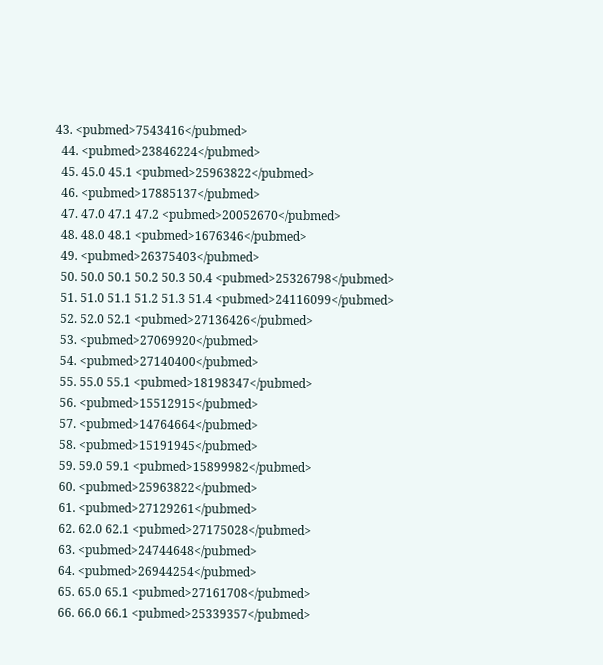43. <pubmed>7543416</pubmed>
  44. <pubmed>23846224</pubmed>
  45. 45.0 45.1 <pubmed>25963822</pubmed>
  46. <pubmed>17885137</pubmed>
  47. 47.0 47.1 47.2 <pubmed>20052670</pubmed>
  48. 48.0 48.1 <pubmed>1676346</pubmed>
  49. <pubmed>26375403</pubmed>
  50. 50.0 50.1 50.2 50.3 50.4 <pubmed>25326798</pubmed>
  51. 51.0 51.1 51.2 51.3 51.4 <pubmed>24116099</pubmed>
  52. 52.0 52.1 <pubmed>27136426</pubmed>
  53. <pubmed>27069920</pubmed>
  54. <pubmed>27140400</pubmed>
  55. 55.0 55.1 <pubmed>18198347</pubmed>
  56. <pubmed>15512915</pubmed>
  57. <pubmed>14764664</pubmed>
  58. <pubmed>15191945</pubmed>
  59. 59.0 59.1 <pubmed>15899982</pubmed>
  60. <pubmed>25963822</pubmed>
  61. <pubmed>27129261</pubmed>
  62. 62.0 62.1 <pubmed>27175028</pubmed>
  63. <pubmed>24744648</pubmed>
  64. <pubmed>26944254</pubmed>
  65. 65.0 65.1 <pubmed>27161708</pubmed>
  66. 66.0 66.1 <pubmed>25339357</pubmed>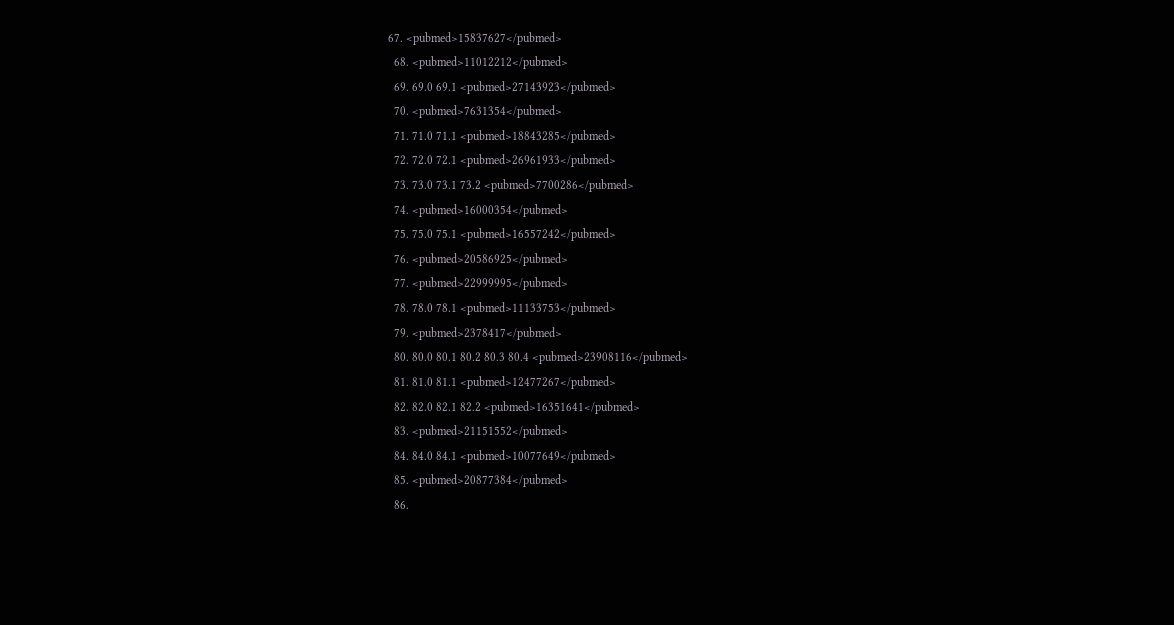67. <pubmed>15837627</pubmed>
  68. <pubmed>11012212</pubmed>
  69. 69.0 69.1 <pubmed>27143923</pubmed>
  70. <pubmed>7631354</pubmed>
  71. 71.0 71.1 <pubmed>18843285</pubmed>
  72. 72.0 72.1 <pubmed>26961933</pubmed>
  73. 73.0 73.1 73.2 <pubmed>7700286</pubmed>
  74. <pubmed>16000354</pubmed>
  75. 75.0 75.1 <pubmed>16557242</pubmed>
  76. <pubmed>20586925</pubmed>
  77. <pubmed>22999995</pubmed>
  78. 78.0 78.1 <pubmed>11133753</pubmed>
  79. <pubmed>2378417</pubmed>
  80. 80.0 80.1 80.2 80.3 80.4 <pubmed>23908116</pubmed>
  81. 81.0 81.1 <pubmed>12477267</pubmed>
  82. 82.0 82.1 82.2 <pubmed>16351641</pubmed>
  83. <pubmed>21151552</pubmed>
  84. 84.0 84.1 <pubmed>10077649</pubmed>
  85. <pubmed>20877384</pubmed>
  86.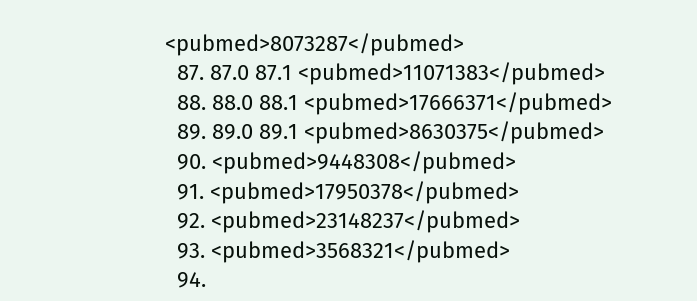<pubmed>8073287</pubmed>
  87. 87.0 87.1 <pubmed>11071383</pubmed>
  88. 88.0 88.1 <pubmed>17666371</pubmed>
  89. 89.0 89.1 <pubmed>8630375</pubmed>
  90. <pubmed>9448308</pubmed>
  91. <pubmed>17950378</pubmed>
  92. <pubmed>23148237</pubmed>
  93. <pubmed>3568321</pubmed>
  94.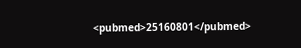<pubmed>25160801</pubmed>